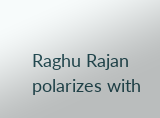Raghu Rajan polarizes with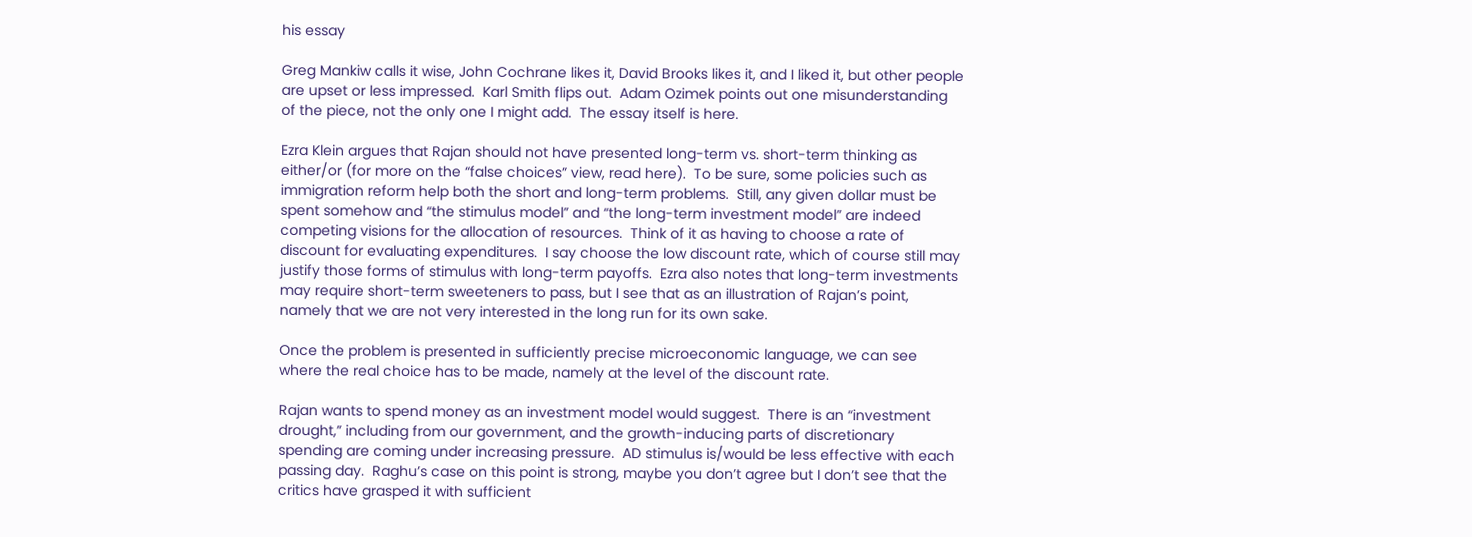his essay

Greg Mankiw calls it wise, John Cochrane likes it, David Brooks likes it, and I liked it, but other people are upset or less impressed.  Karl Smith flips out.  Adam Ozimek points out one misunderstanding of the piece, not the only one I might add.  The essay itself is here.

Ezra Klein argues that Rajan should not have presented long-term vs. short-term thinking as either/or (for more on the “false choices” view, read here).  To be sure, some policies such as immigration reform help both the short and long-term problems.  Still, any given dollar must be spent somehow and “the stimulus model” and “the long-term investment model” are indeed competing visions for the allocation of resources.  Think of it as having to choose a rate of discount for evaluating expenditures.  I say choose the low discount rate, which of course still may justify those forms of stimulus with long-term payoffs.  Ezra also notes that long-term investments may require short-term sweeteners to pass, but I see that as an illustration of Rajan’s point, namely that we are not very interested in the long run for its own sake.

Once the problem is presented in sufficiently precise microeconomic language, we can see where the real choice has to be made, namely at the level of the discount rate.

Rajan wants to spend money as an investment model would suggest.  There is an “investment drought,” including from our government, and the growth-inducing parts of discretionary spending are coming under increasing pressure.  AD stimulus is/would be less effective with each passing day.  Raghu’s case on this point is strong, maybe you don’t agree but I don’t see that the critics have grasped it with sufficient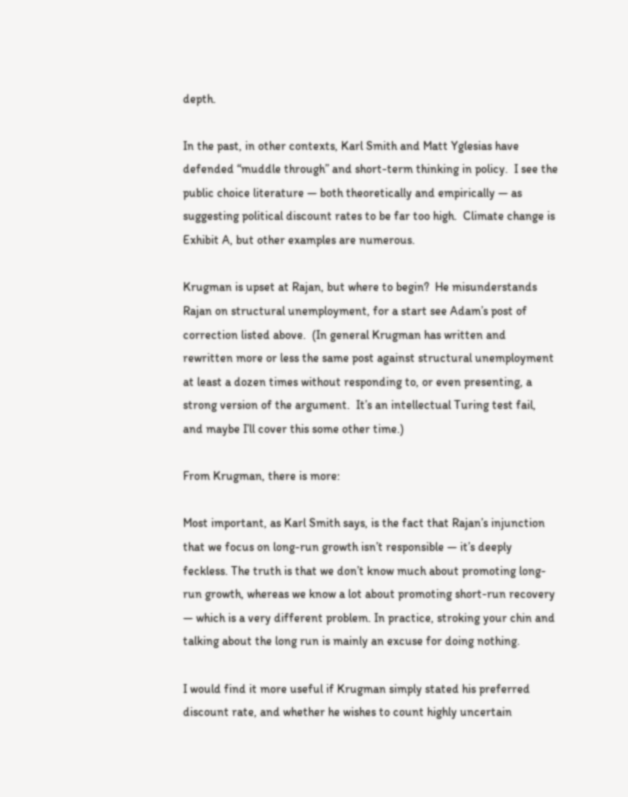depth.

In the past, in other contexts, Karl Smith and Matt Yglesias have defended “muddle through” and short-term thinking in policy.  I see the public choice literature — both theoretically and empirically — as suggesting political discount rates to be far too high.  Climate change is Exhibit A, but other examples are numerous.

Krugman is upset at Rajan, but where to begin?  He misunderstands Rajan on structural unemployment, for a start see Adam’s post of correction listed above.  (In general Krugman has written and rewritten more or less the same post against structural unemployment at least a dozen times without responding to, or even presenting, a strong version of the argument.  It’s an intellectual Turing test fail, and maybe I’ll cover this some other time.)

From Krugman, there is more:

Most important, as Karl Smith says, is the fact that Rajan’s injunction that we focus on long-run growth isn’t responsible — it’s deeply feckless. The truth is that we don’t know much about promoting long-run growth, whereas we know a lot about promoting short-run recovery — which is a very different problem. In practice, stroking your chin and talking about the long run is mainly an excuse for doing nothing.

I would find it more useful if Krugman simply stated his preferred discount rate, and whether he wishes to count highly uncertain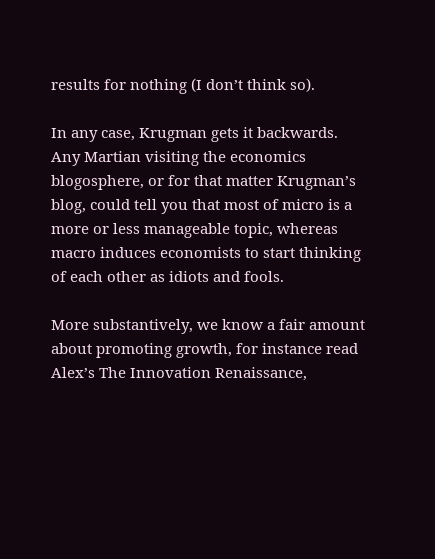results for nothing (I don’t think so).

In any case, Krugman gets it backwards.  Any Martian visiting the economics blogosphere, or for that matter Krugman’s blog, could tell you that most of micro is a more or less manageable topic, whereas macro induces economists to start thinking of each other as idiots and fools.

More substantively, we know a fair amount about promoting growth, for instance read Alex’s The Innovation Renaissance,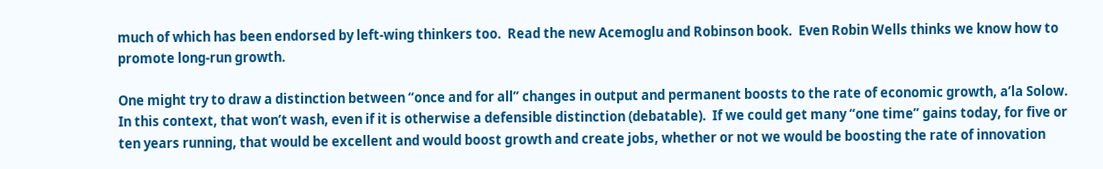much of which has been endorsed by left-wing thinkers too.  Read the new Acemoglu and Robinson book.  Even Robin Wells thinks we know how to promote long-run growth.

One might try to draw a distinction between “once and for all” changes in output and permanent boosts to the rate of economic growth, a’la Solow.  In this context, that won’t wash, even if it is otherwise a defensible distinction (debatable).  If we could get many “one time” gains today, for five or ten years running, that would be excellent and would boost growth and create jobs, whether or not we would be boosting the rate of innovation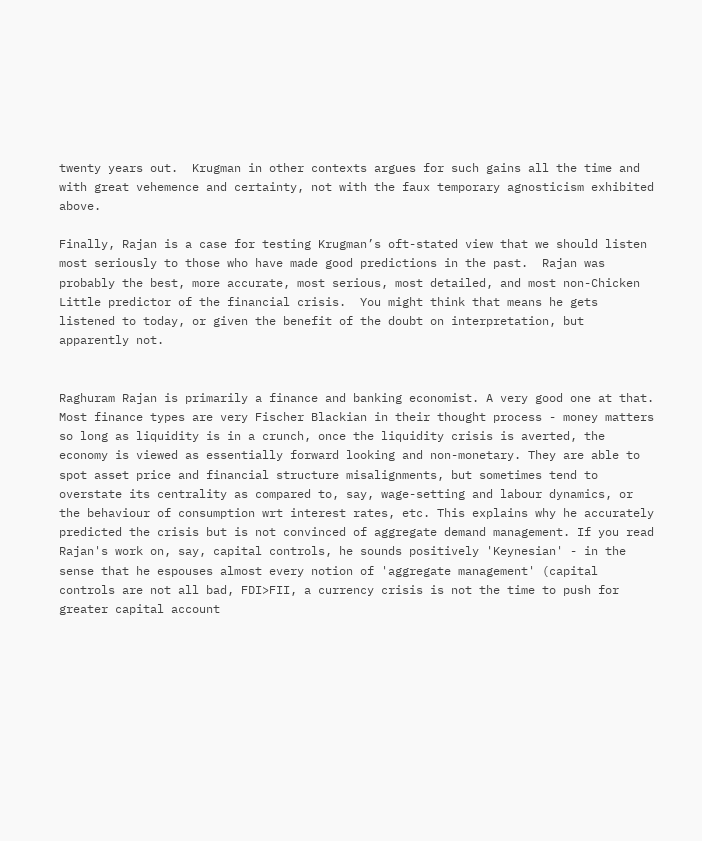twenty years out.  Krugman in other contexts argues for such gains all the time and with great vehemence and certainty, not with the faux temporary agnosticism exhibited above.

Finally, Rajan is a case for testing Krugman’s oft-stated view that we should listen most seriously to those who have made good predictions in the past.  Rajan was probably the best, more accurate, most serious, most detailed, and most non-Chicken Little predictor of the financial crisis.  You might think that means he gets listened to today, or given the benefit of the doubt on interpretation, but apparently not.


Raghuram Rajan is primarily a finance and banking economist. A very good one at that. Most finance types are very Fischer Blackian in their thought process - money matters so long as liquidity is in a crunch, once the liquidity crisis is averted, the economy is viewed as essentially forward looking and non-monetary. They are able to spot asset price and financial structure misalignments, but sometimes tend to overstate its centrality as compared to, say, wage-setting and labour dynamics, or the behaviour of consumption wrt interest rates, etc. This explains why he accurately predicted the crisis but is not convinced of aggregate demand management. If you read Rajan's work on, say, capital controls, he sounds positively 'Keynesian' - in the sense that he espouses almost every notion of 'aggregate management' (capital controls are not all bad, FDI>FII, a currency crisis is not the time to push for greater capital account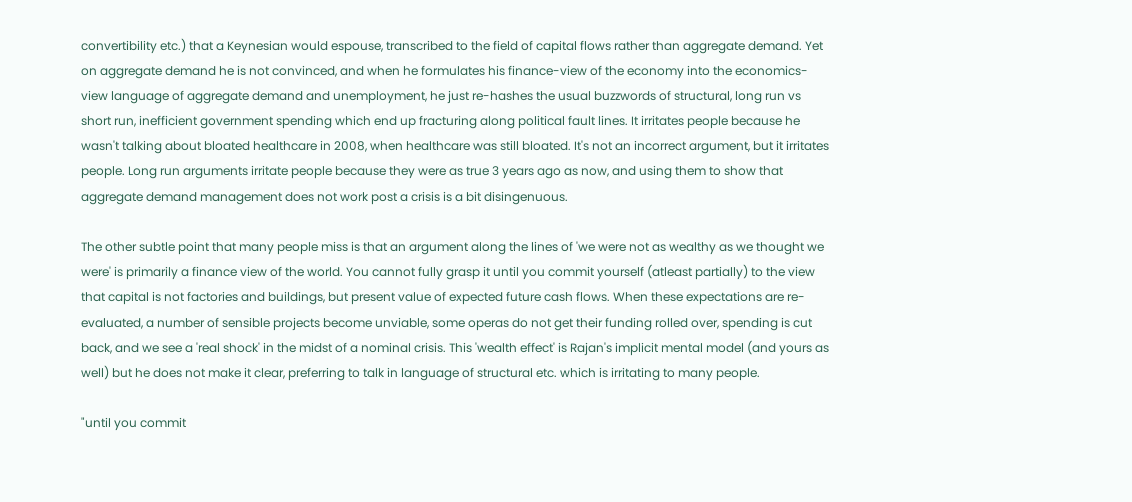convertibility etc.) that a Keynesian would espouse, transcribed to the field of capital flows rather than aggregate demand. Yet on aggregate demand he is not convinced, and when he formulates his finance-view of the economy into the economics-view language of aggregate demand and unemployment, he just re-hashes the usual buzzwords of structural, long run vs short run, inefficient government spending which end up fracturing along political fault lines. It irritates people because he wasn't talking about bloated healthcare in 2008, when healthcare was still bloated. It's not an incorrect argument, but it irritates people. Long run arguments irritate people because they were as true 3 years ago as now, and using them to show that aggregate demand management does not work post a crisis is a bit disingenuous.

The other subtle point that many people miss is that an argument along the lines of 'we were not as wealthy as we thought we were' is primarily a finance view of the world. You cannot fully grasp it until you commit yourself (atleast partially) to the view that capital is not factories and buildings, but present value of expected future cash flows. When these expectations are re-evaluated, a number of sensible projects become unviable, some operas do not get their funding rolled over, spending is cut back, and we see a 'real shock' in the midst of a nominal crisis. This 'wealth effect' is Rajan's implicit mental model (and yours as well) but he does not make it clear, preferring to talk in language of structural etc. which is irritating to many people.

"until you commit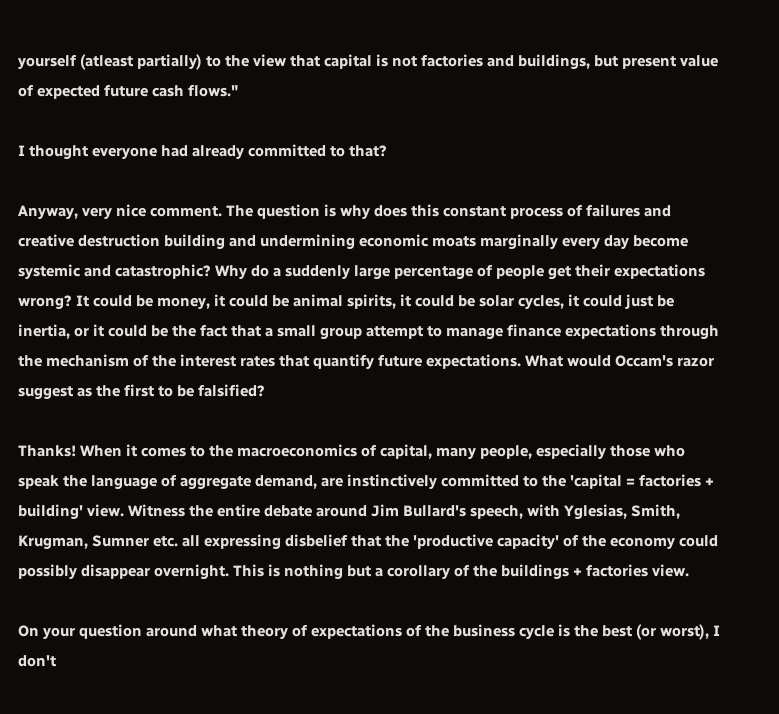yourself (atleast partially) to the view that capital is not factories and buildings, but present value of expected future cash flows."

I thought everyone had already committed to that?

Anyway, very nice comment. The question is why does this constant process of failures and creative destruction building and undermining economic moats marginally every day become systemic and catastrophic? Why do a suddenly large percentage of people get their expectations wrong? It could be money, it could be animal spirits, it could be solar cycles, it could just be inertia, or it could be the fact that a small group attempt to manage finance expectations through the mechanism of the interest rates that quantify future expectations. What would Occam's razor suggest as the first to be falsified?

Thanks! When it comes to the macroeconomics of capital, many people, especially those who speak the language of aggregate demand, are instinctively committed to the 'capital = factories + building' view. Witness the entire debate around Jim Bullard's speech, with Yglesias, Smith, Krugman, Sumner etc. all expressing disbelief that the 'productive capacity' of the economy could possibly disappear overnight. This is nothing but a corollary of the buildings + factories view.

On your question around what theory of expectations of the business cycle is the best (or worst), I don't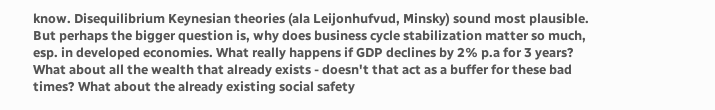know. Disequilibrium Keynesian theories (ala Leijonhufvud, Minsky) sound most plausible. But perhaps the bigger question is, why does business cycle stabilization matter so much, esp. in developed economies. What really happens if GDP declines by 2% p.a for 3 years? What about all the wealth that already exists - doesn't that act as a buffer for these bad times? What about the already existing social safety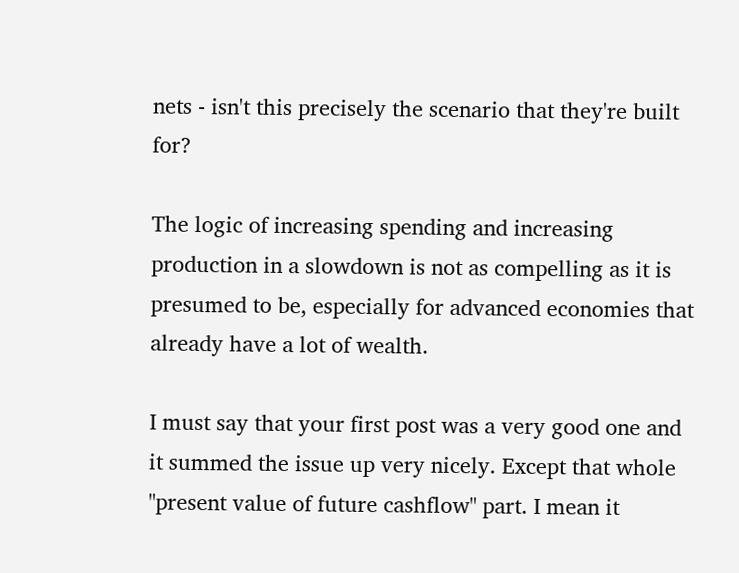nets - isn't this precisely the scenario that they're built for?

The logic of increasing spending and increasing production in a slowdown is not as compelling as it is presumed to be, especially for advanced economies that already have a lot of wealth.

I must say that your first post was a very good one and it summed the issue up very nicely. Except that whole "present value of future cashflow" part. I mean it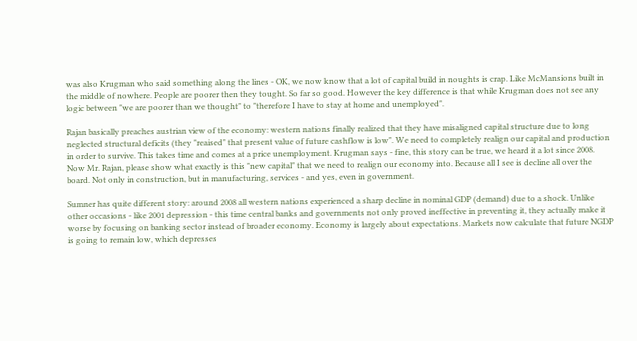was also Krugman who said something along the lines - OK, we now know that a lot of capital build in noughts is crap. Like McMansions built in the middle of nowhere. People are poorer then they tought. So far so good. However the key difference is that while Krugman does not see any logic between "we are poorer than we thought" to "therefore I have to stay at home and unemployed".

Rajan basically preaches austrian view of the economy: western nations finally realized that they have misaligned capital structure due to long neglected structural deficits (they "reaised" that present value of future cashflow is low". We need to completely realign our capital and production in order to survive. This takes time and comes at a price unemployment. Krugman says - fine, this story can be true, we heard it a lot since 2008. Now Mr. Rajan, please show what exactly is this "new capital" that we need to realign our economy into. Because all I see is decline all over the board. Not only in construction, but in manufacturing, services - and yes, even in government.

Sumner has quite different story: around 2008 all western nations experienced a sharp decline in nominal GDP (demand) due to a shock. Unlike other occasions - like 2001 depression - this time central banks and governments not only proved ineffective in preventing it, they actually make it worse by focusing on banking sector instead of broader economy. Economy is largely about expectations. Markets now calculate that future NGDP is going to remain low, which depresses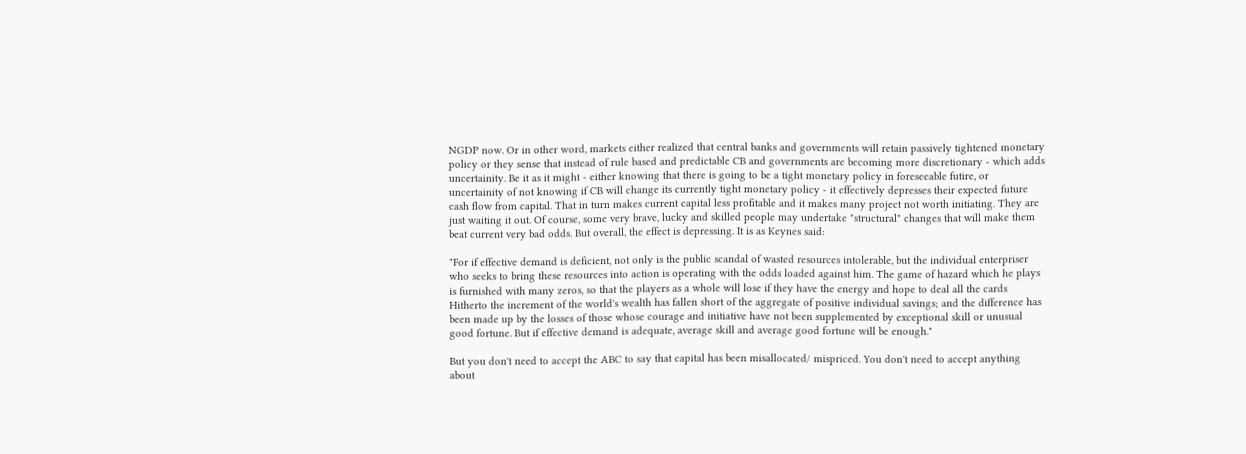NGDP now. Or in other word, markets either realized that central banks and governments will retain passively tightened monetary policy or they sense that instead of rule based and predictable CB and governments are becoming more discretionary - which adds uncertainity. Be it as it might - either knowing that there is going to be a tight monetary policy in foreseeable futire, or uncertainity of not knowing if CB will change its currently tight monetary policy - it effectively depresses their expected future cash flow from capital. That in turn makes current capital less profitable and it makes many project not worth initiating. They are just waiting it out. Of course, some very brave, lucky and skilled people may undertake "structural" changes that will make them beat current very bad odds. But overall, the effect is depressing. It is as Keynes said:

"For if effective demand is deficient, not only is the public scandal of wasted resources intolerable, but the individual enterpriser who seeks to bring these resources into action is operating with the odds loaded against him. The game of hazard which he plays is furnished with many zeros, so that the players as a whole will lose if they have the energy and hope to deal all the cards Hitherto the increment of the world's wealth has fallen short of the aggregate of positive individual savings; and the difference has been made up by the losses of those whose courage and initiative have not been supplemented by exceptional skill or unusual good fortune. But if effective demand is adequate, average skill and average good fortune will be enough."

But you don't need to accept the ABC to say that capital has been misallocated/ mispriced. You don't need to accept anything about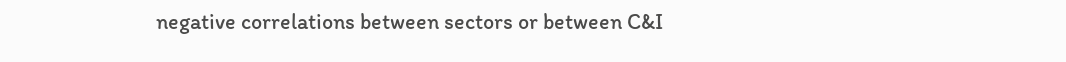negative correlations between sectors or between C&I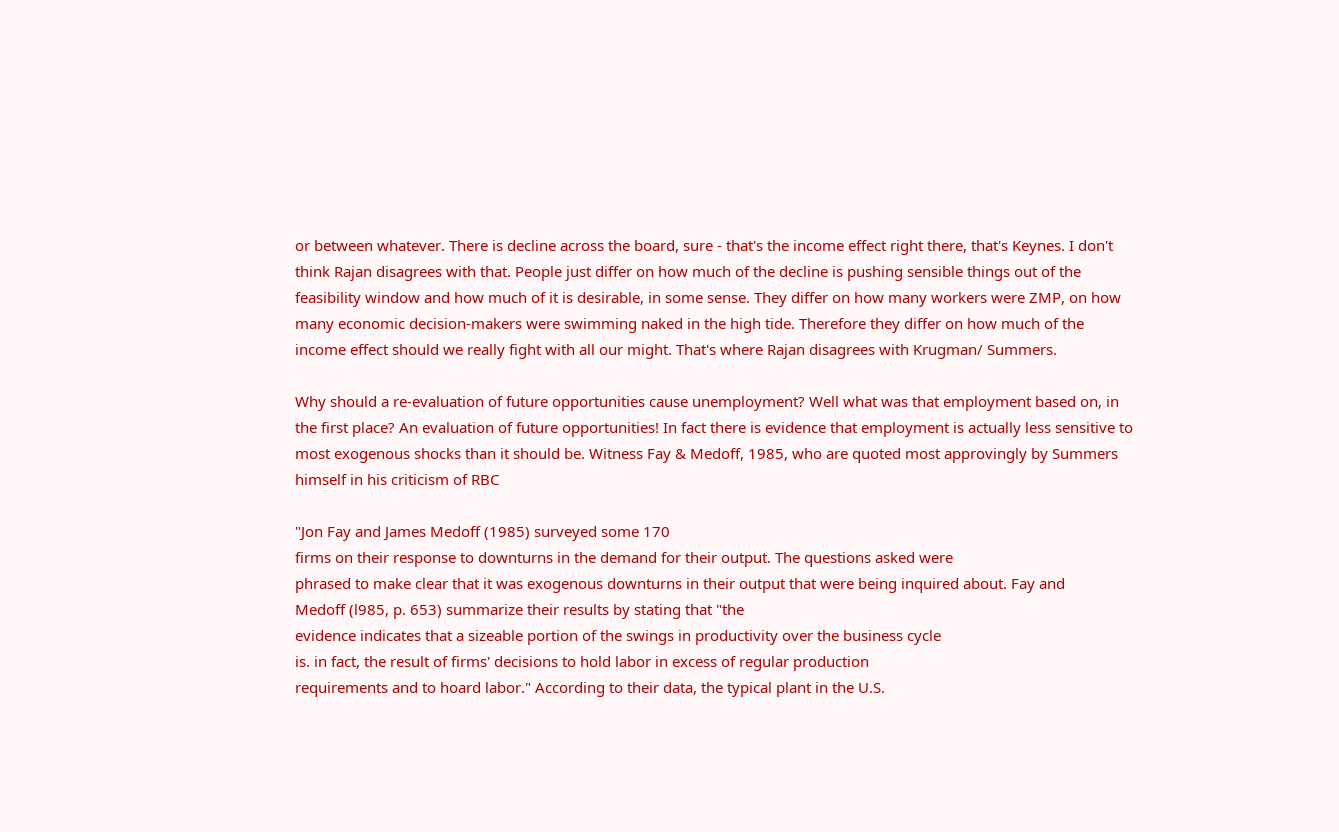or between whatever. There is decline across the board, sure - that's the income effect right there, that's Keynes. I don't think Rajan disagrees with that. People just differ on how much of the decline is pushing sensible things out of the feasibility window and how much of it is desirable, in some sense. They differ on how many workers were ZMP, on how many economic decision-makers were swimming naked in the high tide. Therefore they differ on how much of the income effect should we really fight with all our might. That's where Rajan disagrees with Krugman/ Summers.

Why should a re-evaluation of future opportunities cause unemployment? Well what was that employment based on, in the first place? An evaluation of future opportunities! In fact there is evidence that employment is actually less sensitive to most exogenous shocks than it should be. Witness Fay & Medoff, 1985, who are quoted most approvingly by Summers himself in his criticism of RBC

"Jon Fay and James Medoff (1985) surveyed some 170
firms on their response to downturns in the demand for their output. The questions asked were
phrased to make clear that it was exogenous downturns in their output that were being inquired about. Fay and
Medoff (l985, p. 653) summarize their results by stating that "the
evidence indicates that a sizeable portion of the swings in productivity over the business cycle
is. in fact, the result of firms' decisions to hold labor in excess of regular production
requirements and to hoard labor." According to their data, the typical plant in the U.S.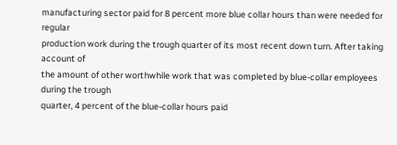manufacturing sector paid for 8 percent more blue collar hours than were needed for regular
production work during the trough quarter of its most recent down turn. After taking account of
the amount of other worthwhile work that was completed by blue-collar employees during the trough
quarter, 4 percent of the blue-collar hours paid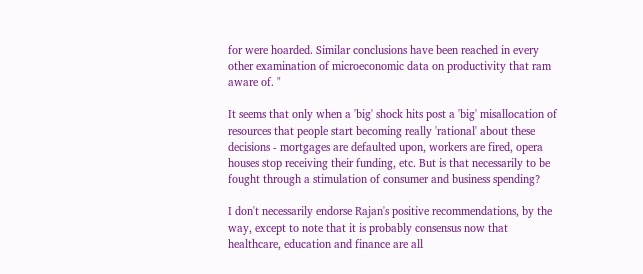for were hoarded. Similar conclusions have been reached in every other examination of microeconomic data on productivity that ram aware of. "

It seems that only when a 'big' shock hits post a 'big' misallocation of resources that people start becoming really 'rational' about these decisions - mortgages are defaulted upon, workers are fired, opera houses stop receiving their funding, etc. But is that necessarily to be fought through a stimulation of consumer and business spending?

I don't necessarily endorse Rajan's positive recommendations, by the way, except to note that it is probably consensus now that healthcare, education and finance are all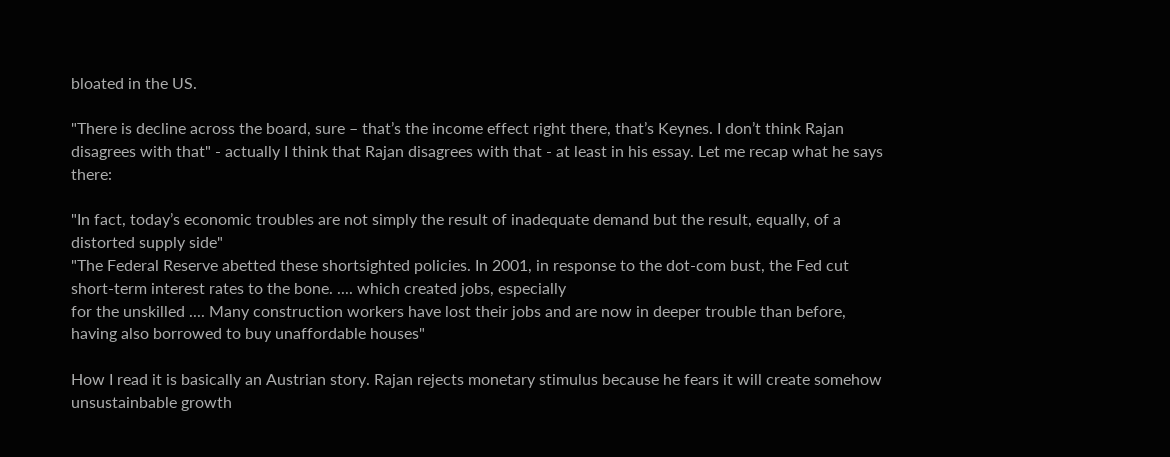bloated in the US.

"There is decline across the board, sure – that’s the income effect right there, that’s Keynes. I don’t think Rajan disagrees with that" - actually I think that Rajan disagrees with that - at least in his essay. Let me recap what he says there:

"In fact, today’s economic troubles are not simply the result of inadequate demand but the result, equally, of a distorted supply side"
"The Federal Reserve abetted these shortsighted policies. In 2001, in response to the dot-com bust, the Fed cut short-term interest rates to the bone. .... which created jobs, especially
for the unskilled .... Many construction workers have lost their jobs and are now in deeper trouble than before, having also borrowed to buy unaffordable houses"

How I read it is basically an Austrian story. Rajan rejects monetary stimulus because he fears it will create somehow unsustainbable growth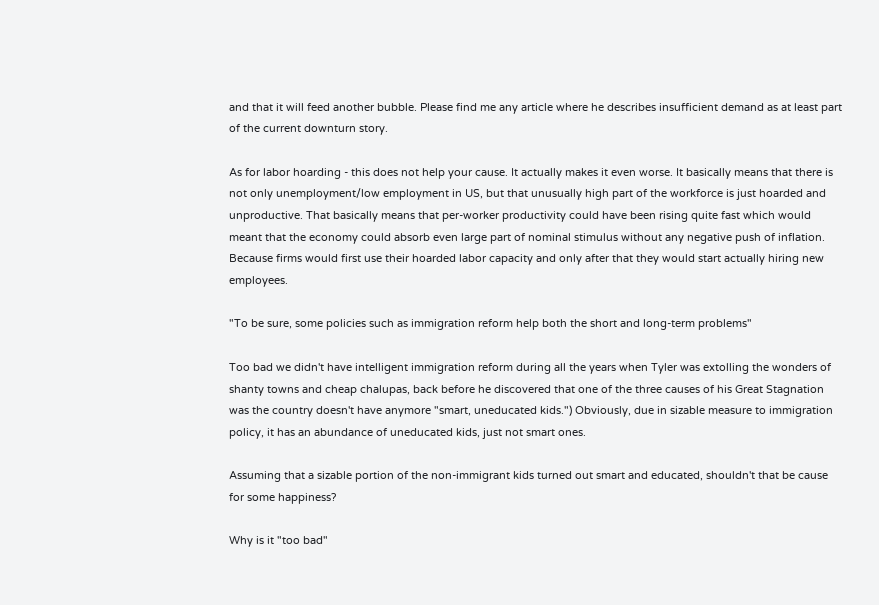and that it will feed another bubble. Please find me any article where he describes insufficient demand as at least part of the current downturn story.

As for labor hoarding - this does not help your cause. It actually makes it even worse. It basically means that there is not only unemployment/low employment in US, but that unusually high part of the workforce is just hoarded and unproductive. That basically means that per-worker productivity could have been rising quite fast which would meant that the economy could absorb even large part of nominal stimulus without any negative push of inflation. Because firms would first use their hoarded labor capacity and only after that they would start actually hiring new employees.

"To be sure, some policies such as immigration reform help both the short and long-term problems"

Too bad we didn't have intelligent immigration reform during all the years when Tyler was extolling the wonders of shanty towns and cheap chalupas, back before he discovered that one of the three causes of his Great Stagnation was the country doesn't have anymore "smart, uneducated kids.") Obviously, due in sizable measure to immigration policy, it has an abundance of uneducated kids, just not smart ones.

Assuming that a sizable portion of the non-immigrant kids turned out smart and educated, shouldn't that be cause for some happiness?

Why is it "too bad"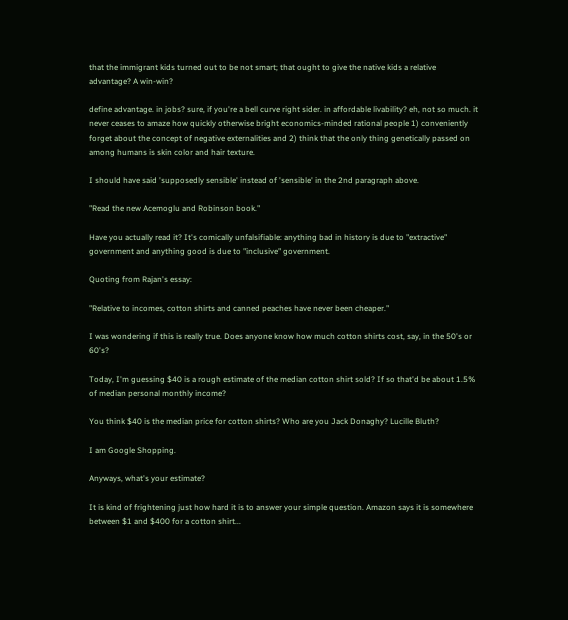that the immigrant kids turned out to be not smart; that ought to give the native kids a relative advantage? A win-win?

define advantage. in jobs? sure, if you're a bell curve right sider. in affordable livability? eh, not so much. it never ceases to amaze how quickly otherwise bright economics-minded rational people 1) conveniently forget about the concept of negative externalities and 2) think that the only thing genetically passed on among humans is skin color and hair texture.

I should have said 'supposedly sensible' instead of 'sensible' in the 2nd paragraph above.

"Read the new Acemoglu and Robinson book."

Have you actually read it? It's comically unfalsifiable: anything bad in history is due to "extractive" government and anything good is due to "inclusive" government.

Quoting from Rajan's essay:

"Relative to incomes, cotton shirts and canned peaches have never been cheaper."

I was wondering if this is really true. Does anyone know how much cotton shirts cost, say, in the 50's or 60's?

Today, I'm guessing $40 is a rough estimate of the median cotton shirt sold? If so that'd be about 1.5% of median personal monthly income?

You think $40 is the median price for cotton shirts? Who are you Jack Donaghy? Lucille Bluth?

I am Google Shopping.

Anyways, what's your estimate?

It is kind of frightening just how hard it is to answer your simple question. Amazon says it is somewhere between $1 and $400 for a cotton shirt...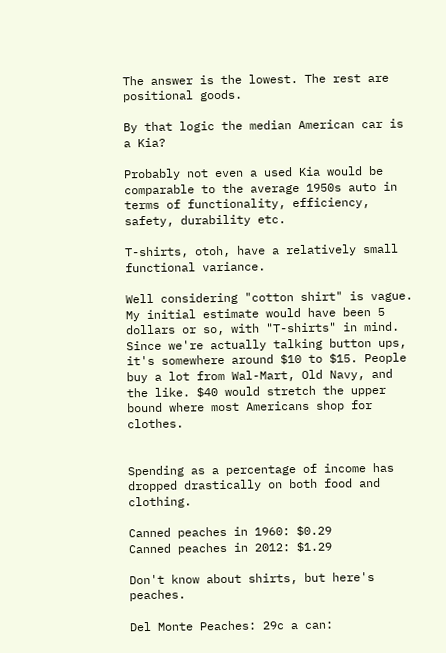The answer is the lowest. The rest are positional goods.

By that logic the median American car is a Kia?

Probably not even a used Kia would be comparable to the average 1950s auto in terms of functionality, efficiency, safety, durability etc.

T-shirts, otoh, have a relatively small functional variance.

Well considering "cotton shirt" is vague. My initial estimate would have been 5 dollars or so, with "T-shirts" in mind. Since we're actually talking button ups, it's somewhere around $10 to $15. People buy a lot from Wal-Mart, Old Navy, and the like. $40 would stretch the upper bound where most Americans shop for clothes.


Spending as a percentage of income has dropped drastically on both food and clothing.

Canned peaches in 1960: $0.29
Canned peaches in 2012: $1.29

Don't know about shirts, but here's peaches.

Del Monte Peaches: 29c a can: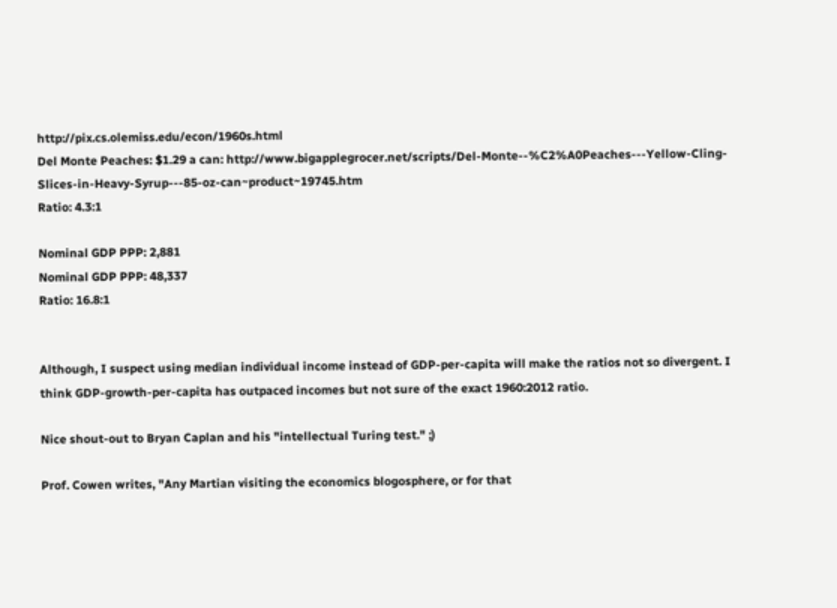http://pix.cs.olemiss.edu/econ/1960s.html
Del Monte Peaches: $1.29 a can: http://www.bigapplegrocer.net/scripts/Del-Monte--%C2%A0Peaches---Yellow-Cling-Slices-in-Heavy-Syrup---85-oz-can~product~19745.htm
Ratio: 4.3:1

Nominal GDP PPP: 2,881
Nominal GDP PPP: 48,337
Ratio: 16.8:1


Although, I suspect using median individual income instead of GDP-per-capita will make the ratios not so divergent. I think GDP-growth-per-capita has outpaced incomes but not sure of the exact 1960:2012 ratio.

Nice shout-out to Bryan Caplan and his "intellectual Turing test." ;)

Prof. Cowen writes, "Any Martian visiting the economics blogosphere, or for that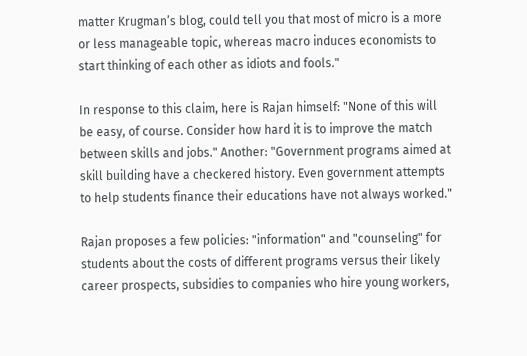matter Krugman’s blog, could tell you that most of micro is a more or less manageable topic, whereas macro induces economists to start thinking of each other as idiots and fools."

In response to this claim, here is Rajan himself: "None of this will be easy, of course. Consider how hard it is to improve the match between skills and jobs." Another: "Government programs aimed at skill building have a checkered history. Even government attempts to help students finance their educations have not always worked."

Rajan proposes a few policies: "information" and "counseling" for students about the costs of different programs versus their likely career prospects, subsidies to companies who hire young workers,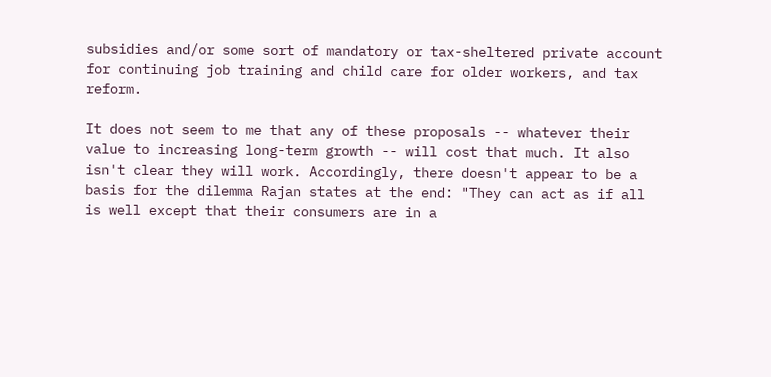subsidies and/or some sort of mandatory or tax-sheltered private account for continuing job training and child care for older workers, and tax reform.

It does not seem to me that any of these proposals -- whatever their value to increasing long-term growth -- will cost that much. It also isn't clear they will work. Accordingly, there doesn't appear to be a basis for the dilemma Rajan states at the end: "They can act as if all is well except that their consumers are in a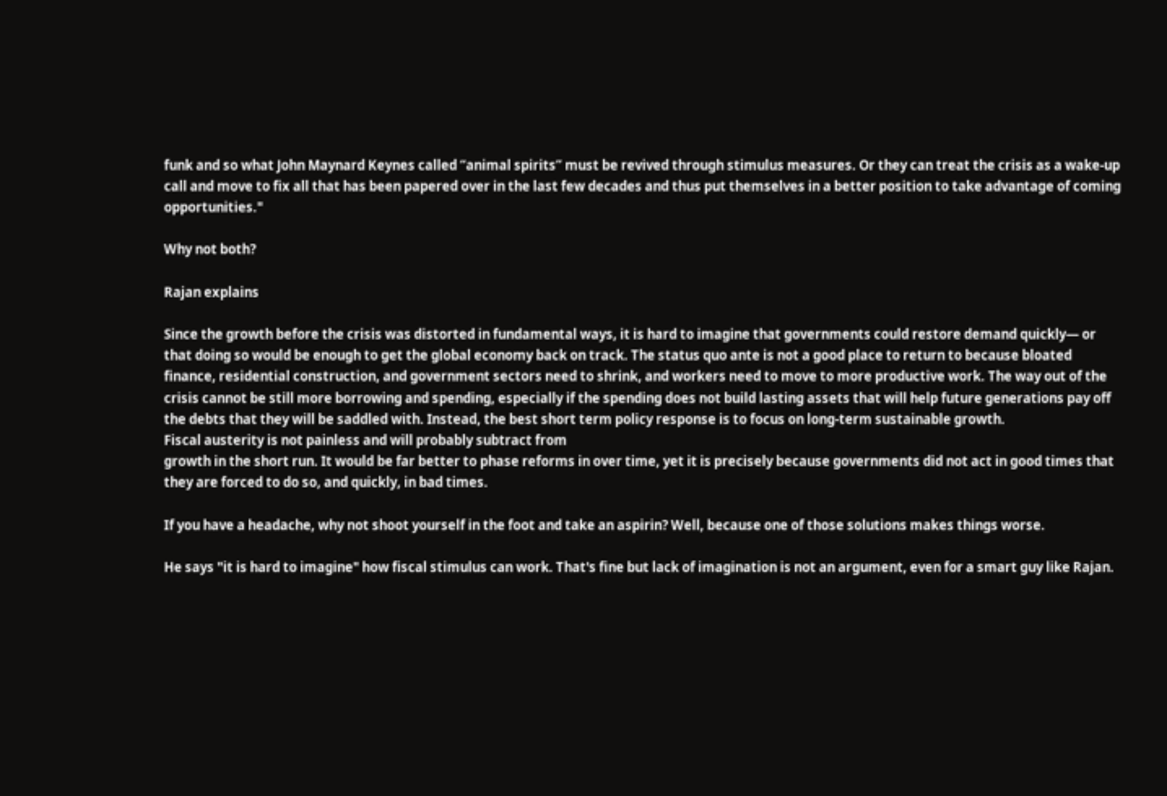funk and so what John Maynard Keynes called “animal spirits” must be revived through stimulus measures. Or they can treat the crisis as a wake-up call and move to fix all that has been papered over in the last few decades and thus put themselves in a better position to take advantage of coming opportunities."

Why not both?

Rajan explains

Since the growth before the crisis was distorted in fundamental ways, it is hard to imagine that governments could restore demand quickly— or that doing so would be enough to get the global economy back on track. The status quo ante is not a good place to return to because bloated finance, residential construction, and government sectors need to shrink, and workers need to move to more productive work. The way out of the crisis cannot be still more borrowing and spending, especially if the spending does not build lasting assets that will help future generations pay off the debts that they will be saddled with. Instead, the best short term policy response is to focus on long-term sustainable growth.
Fiscal austerity is not painless and will probably subtract from
growth in the short run. It would be far better to phase reforms in over time, yet it is precisely because governments did not act in good times that they are forced to do so, and quickly, in bad times.

If you have a headache, why not shoot yourself in the foot and take an aspirin? Well, because one of those solutions makes things worse.

He says "it is hard to imagine" how fiscal stimulus can work. That's fine but lack of imagination is not an argument, even for a smart guy like Rajan.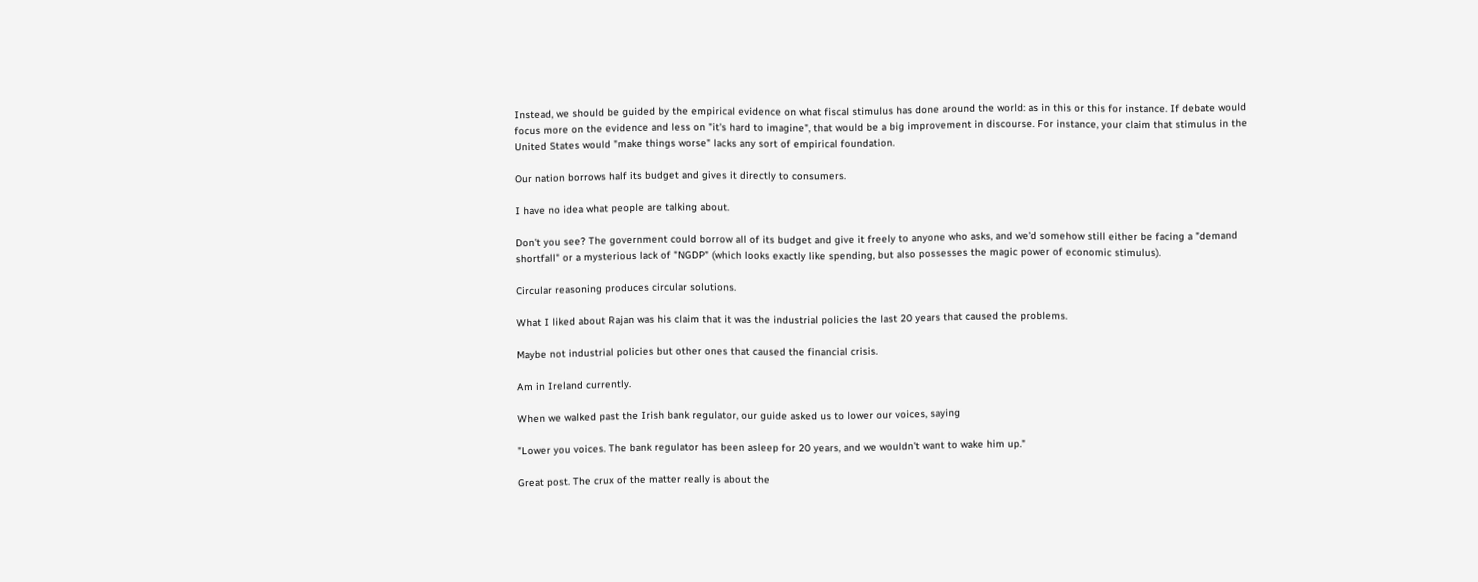Instead, we should be guided by the empirical evidence on what fiscal stimulus has done around the world: as in this or this for instance. If debate would focus more on the evidence and less on "it's hard to imagine", that would be a big improvement in discourse. For instance, your claim that stimulus in the United States would "make things worse" lacks any sort of empirical foundation.

Our nation borrows half its budget and gives it directly to consumers.

I have no idea what people are talking about.

Don't you see? The government could borrow all of its budget and give it freely to anyone who asks, and we'd somehow still either be facing a "demand shortfall" or a mysterious lack of "NGDP" (which looks exactly like spending, but also possesses the magic power of economic stimulus).

Circular reasoning produces circular solutions.

What I liked about Rajan was his claim that it was the industrial policies the last 20 years that caused the problems.

Maybe not industrial policies but other ones that caused the financial crisis.

Am in Ireland currently.

When we walked past the Irish bank regulator, our guide asked us to lower our voices, saying

"Lower you voices. The bank regulator has been asleep for 20 years, and we wouldn't want to wake him up."

Great post. The crux of the matter really is about the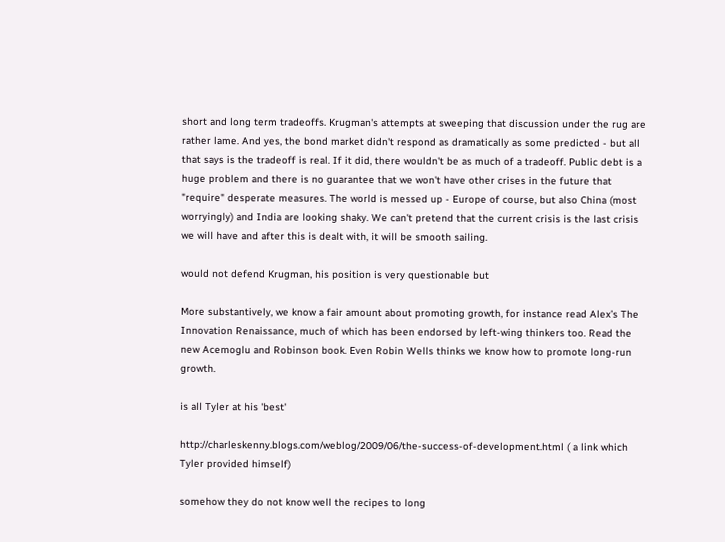short and long term tradeoffs. Krugman's attempts at sweeping that discussion under the rug are rather lame. And yes, the bond market didn't respond as dramatically as some predicted - but all that says is the tradeoff is real. If it did, there wouldn't be as much of a tradeoff. Public debt is a huge problem and there is no guarantee that we won't have other crises in the future that "require" desperate measures. The world is messed up - Europe of course, but also China (most worryingly) and India are looking shaky. We can't pretend that the current crisis is the last crisis we will have and after this is dealt with, it will be smooth sailing.

would not defend Krugman, his position is very questionable but

More substantively, we know a fair amount about promoting growth, for instance read Alex’s The Innovation Renaissance, much of which has been endorsed by left-wing thinkers too. Read the new Acemoglu and Robinson book. Even Robin Wells thinks we know how to promote long-run growth.

is all Tyler at his 'best'

http://charleskenny.blogs.com/weblog/2009/06/the-success-of-development.html ( a link which Tyler provided himself)

somehow they do not know well the recipes to long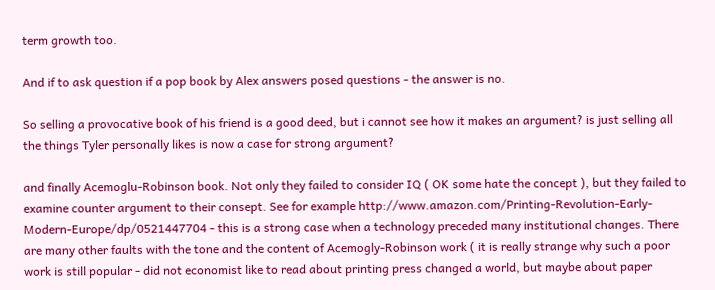term growth too.

And if to ask question if a pop book by Alex answers posed questions - the answer is no.

So selling a provocative book of his friend is a good deed, but i cannot see how it makes an argument? is just selling all the things Tyler personally likes is now a case for strong argument?

and finally Acemoglu-Robinson book. Not only they failed to consider IQ ( OK some hate the concept ), but they failed to examine counter argument to their consept. See for example http://www.amazon.com/Printing-Revolution-Early-Modern-Europe/dp/0521447704 - this is a strong case when a technology preceded many institutional changes. There are many other faults with the tone and the content of Acemogly-Robinson work ( it is really strange why such a poor work is still popular - did not economist like to read about printing press changed a world, but maybe about paper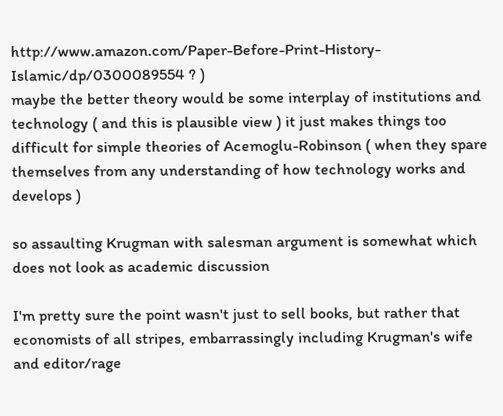http://www.amazon.com/Paper-Before-Print-History-Islamic/dp/0300089554 ? )
maybe the better theory would be some interplay of institutions and technology ( and this is plausible view ) it just makes things too difficult for simple theories of Acemoglu-Robinson ( when they spare themselves from any understanding of how technology works and develops )

so assaulting Krugman with salesman argument is somewhat which does not look as academic discussion

I'm pretty sure the point wasn't just to sell books, but rather that economists of all stripes, embarrassingly including Krugman's wife and editor/rage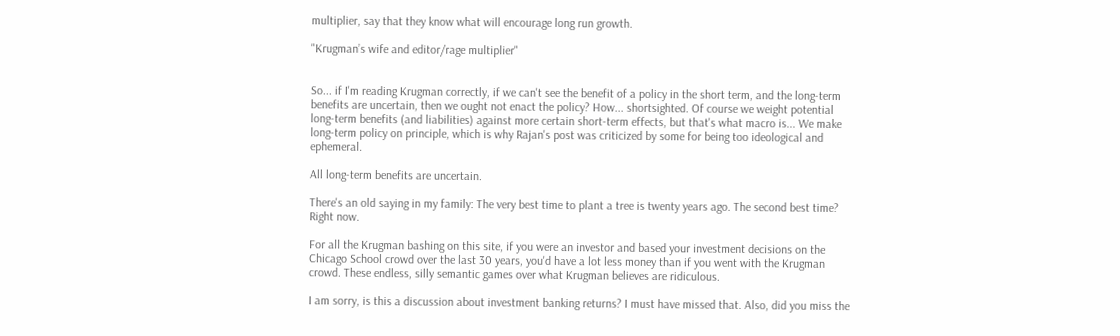multiplier, say that they know what will encourage long run growth.

"Krugman’s wife and editor/rage multiplier"


So... if I'm reading Krugman correctly, if we can't see the benefit of a policy in the short term, and the long-term benefits are uncertain, then we ought not enact the policy? How... shortsighted. Of course we weight potential long-term benefits (and liabilities) against more certain short-term effects, but that's what macro is... We make long-term policy on principle, which is why Rajan's post was criticized by some for being too ideological and ephemeral.

All long-term benefits are uncertain.

There's an old saying in my family: The very best time to plant a tree is twenty years ago. The second best time? Right now.

For all the Krugman bashing on this site, if you were an investor and based your investment decisions on the Chicago School crowd over the last 30 years, you'd have a lot less money than if you went with the Krugman crowd. These endless, silly semantic games over what Krugman believes are ridiculous.

I am sorry, is this a discussion about investment banking returns? I must have missed that. Also, did you miss the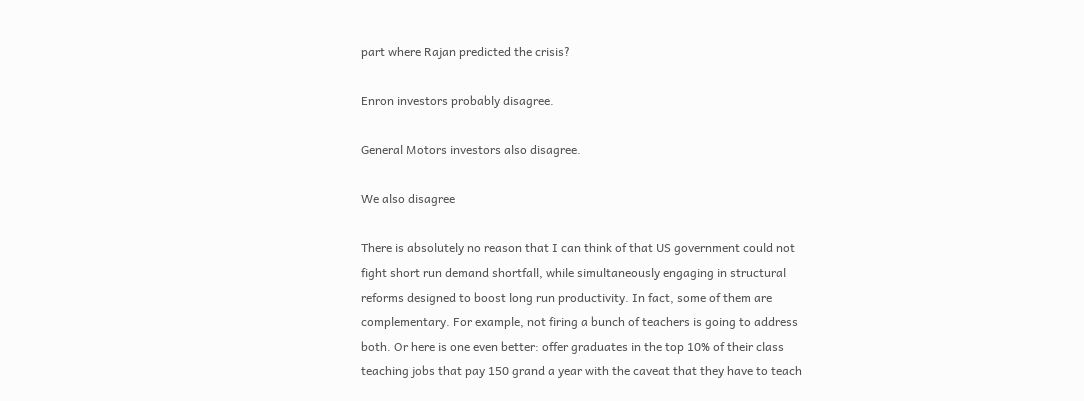part where Rajan predicted the crisis?

Enron investors probably disagree.

General Motors investors also disagree.

We also disagree

There is absolutely no reason that I can think of that US government could not fight short run demand shortfall, while simultaneously engaging in structural reforms designed to boost long run productivity. In fact, some of them are complementary. For example, not firing a bunch of teachers is going to address both. Or here is one even better: offer graduates in the top 10% of their class teaching jobs that pay 150 grand a year with the caveat that they have to teach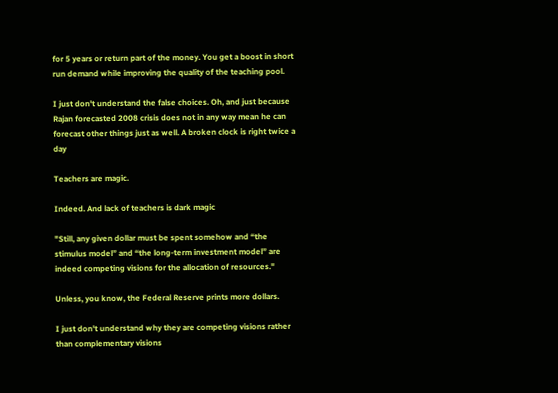for 5 years or return part of the money. You get a boost in short run demand while improving the quality of the teaching pool.

I just don't understand the false choices. Oh, and just because Rajan forecasted 2008 crisis does not in any way mean he can forecast other things just as well. A broken clock is right twice a day

Teachers are magic.

Indeed. And lack of teachers is dark magic

"Still, any given dollar must be spent somehow and “the stimulus model” and “the long-term investment model” are indeed competing visions for the allocation of resources."

Unless, you know, the Federal Reserve prints more dollars.

I just don't understand why they are competing visions rather than complementary visions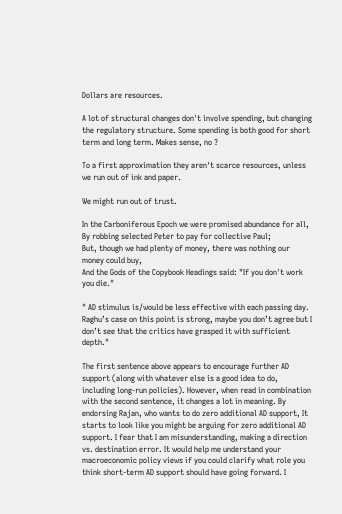Dollars are resources.

A lot of structural changes don't involve spending, but changing the regulatory structure. Some spending is both good for short term and long term. Makes sense, no ?

To a first approximation they aren't scarce resources, unless we run out of ink and paper.

We might run out of trust.

In the Carboniferous Epoch we were promised abundance for all,
By robbing selected Peter to pay for collective Paul;
But, though we had plenty of money, there was nothing our money could buy,
And the Gods of the Copybook Headings said: "If you don't work you die."

" AD stimulus is/would be less effective with each passing day. Raghu’s case on this point is strong, maybe you don’t agree but I don’t see that the critics have grasped it with sufficient depth."

The first sentence above appears to encourage further AD support (along with whatever else is a good idea to do, including long-run policies). However, when read in combination with the second sentence, it changes a lot in meaning. By endorsing Rajan, who wants to do zero additional AD support, It starts to look like you might be arguing for zero additional AD support. I fear that I am misunderstanding, making a direction vs. destination error. It would help me understand your macroeconomic policy views if you could clarify what role you think short-term AD support should have going forward. I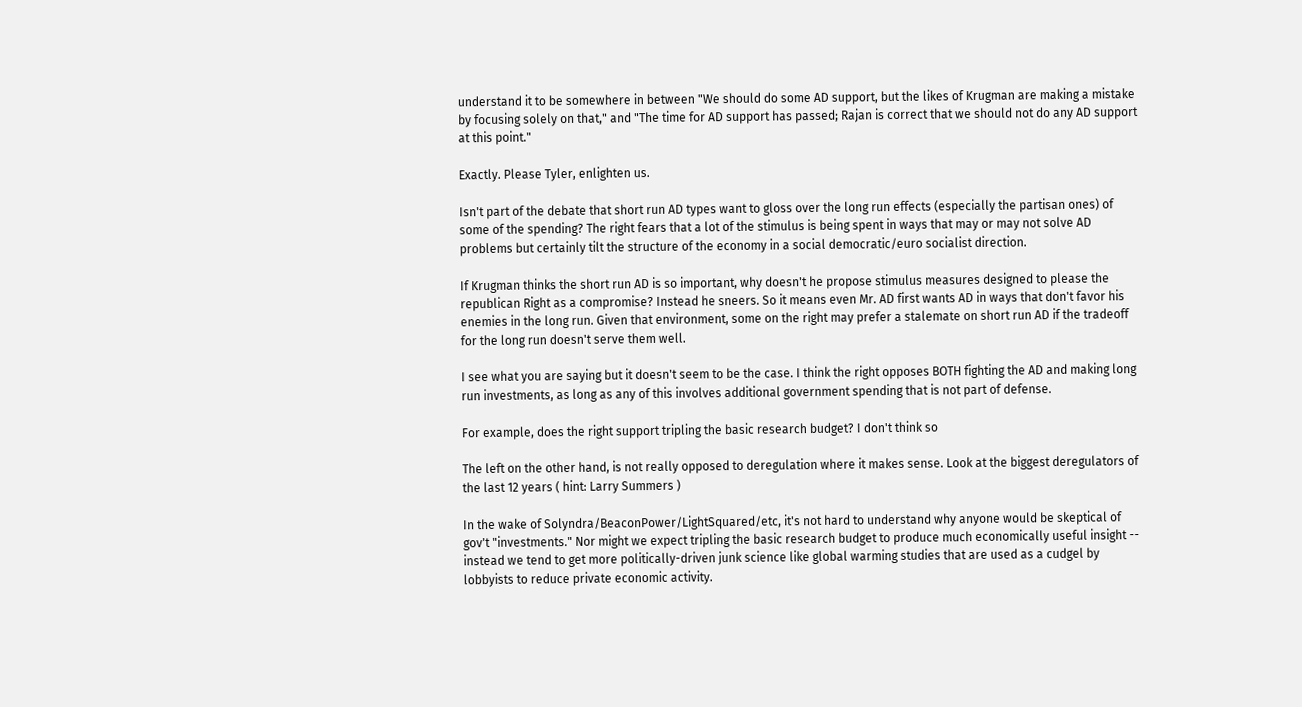understand it to be somewhere in between "We should do some AD support, but the likes of Krugman are making a mistake by focusing solely on that," and "The time for AD support has passed; Rajan is correct that we should not do any AD support at this point."

Exactly. Please Tyler, enlighten us.

Isn't part of the debate that short run AD types want to gloss over the long run effects (especially the partisan ones) of some of the spending? The right fears that a lot of the stimulus is being spent in ways that may or may not solve AD problems but certainly tilt the structure of the economy in a social democratic/euro socialist direction.

If Krugman thinks the short run AD is so important, why doesn't he propose stimulus measures designed to please the republican Right as a compromise? Instead he sneers. So it means even Mr. AD first wants AD in ways that don't favor his enemies in the long run. Given that environment, some on the right may prefer a stalemate on short run AD if the tradeoff for the long run doesn't serve them well.

I see what you are saying but it doesn't seem to be the case. I think the right opposes BOTH fighting the AD and making long run investments, as long as any of this involves additional government spending that is not part of defense.

For example, does the right support tripling the basic research budget? I don't think so

The left on the other hand, is not really opposed to deregulation where it makes sense. Look at the biggest deregulators of the last 12 years ( hint: Larry Summers )

In the wake of Solyndra/BeaconPower/LightSquared/etc, it's not hard to understand why anyone would be skeptical of gov't "investments." Nor might we expect tripling the basic research budget to produce much economically useful insight -- instead we tend to get more politically-driven junk science like global warming studies that are used as a cudgel by lobbyists to reduce private economic activity.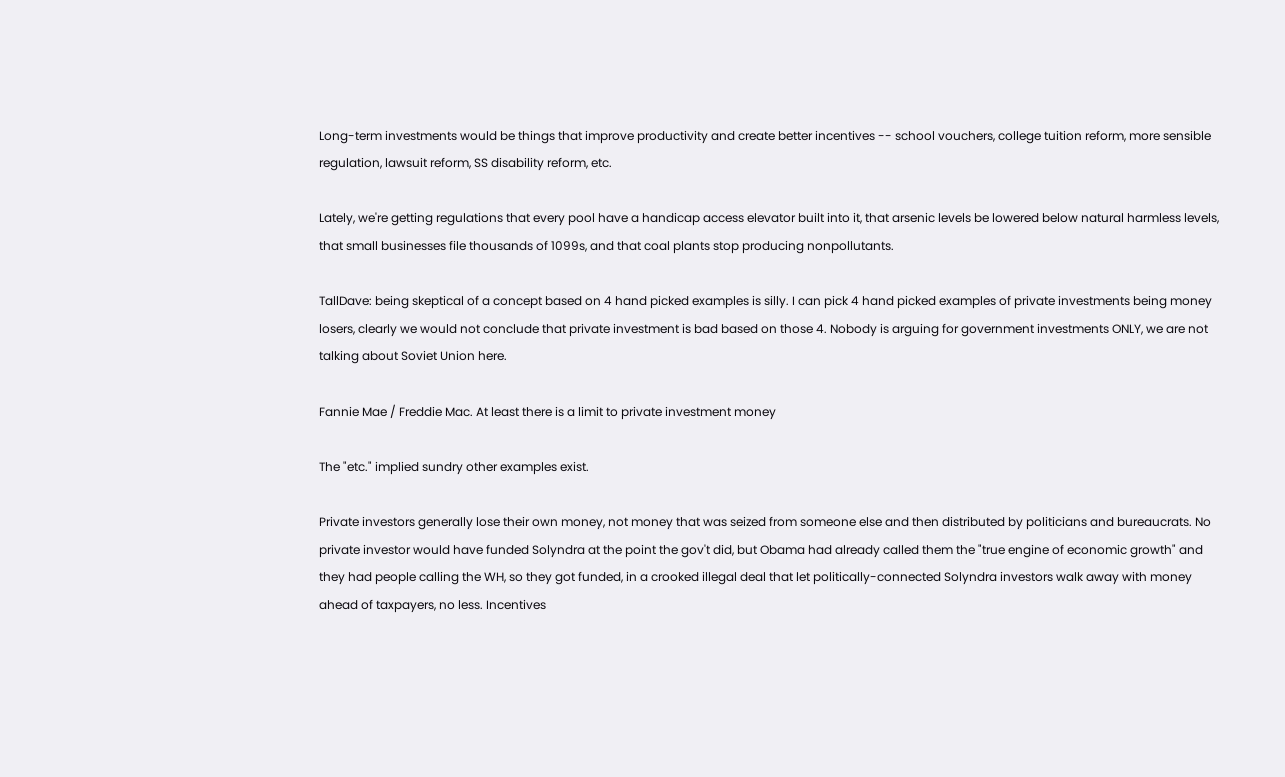Long-term investments would be things that improve productivity and create better incentives -- school vouchers, college tuition reform, more sensible regulation, lawsuit reform, SS disability reform, etc.

Lately, we're getting regulations that every pool have a handicap access elevator built into it, that arsenic levels be lowered below natural harmless levels, that small businesses file thousands of 1099s, and that coal plants stop producing nonpollutants.

TallDave: being skeptical of a concept based on 4 hand picked examples is silly. I can pick 4 hand picked examples of private investments being money losers, clearly we would not conclude that private investment is bad based on those 4. Nobody is arguing for government investments ONLY, we are not talking about Soviet Union here.

Fannie Mae / Freddie Mac. At least there is a limit to private investment money

The "etc." implied sundry other examples exist.

Private investors generally lose their own money, not money that was seized from someone else and then distributed by politicians and bureaucrats. No private investor would have funded Solyndra at the point the gov't did, but Obama had already called them the "true engine of economic growth" and they had people calling the WH, so they got funded, in a crooked illegal deal that let politically-connected Solyndra investors walk away with money ahead of taxpayers, no less. Incentives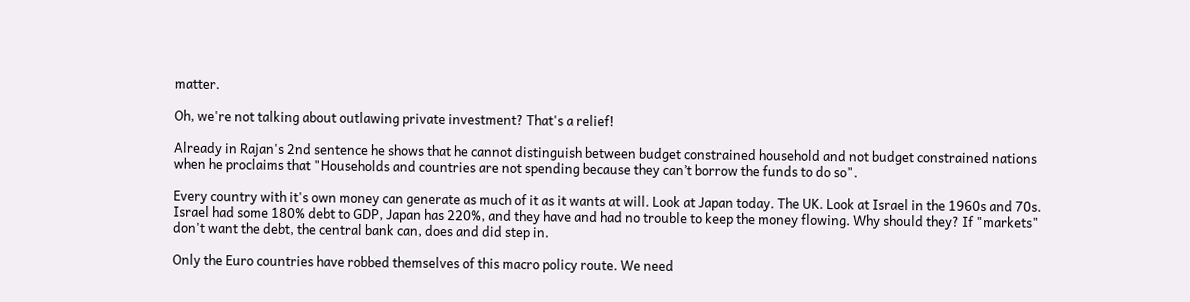matter.

Oh, we're not talking about outlawing private investment? That's a relief!

Already in Rajan's 2nd sentence he shows that he cannot distinguish between budget constrained household and not budget constrained nations when he proclaims that "Households and countries are not spending because they can’t borrow the funds to do so".

Every country with it's own money can generate as much of it as it wants at will. Look at Japan today. The UK. Look at Israel in the 1960s and 70s. Israel had some 180% debt to GDP, Japan has 220%, and they have and had no trouble to keep the money flowing. Why should they? If "markets" don't want the debt, the central bank can, does and did step in.

Only the Euro countries have robbed themselves of this macro policy route. We need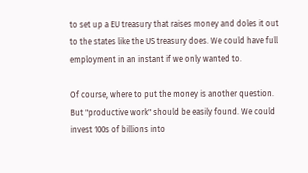to set up a EU treasury that raises money and doles it out to the states like the US treasury does. We could have full employment in an instant if we only wanted to.

Of course, where to put the money is another question. But "productive work" should be easily found. We could invest 100s of billions into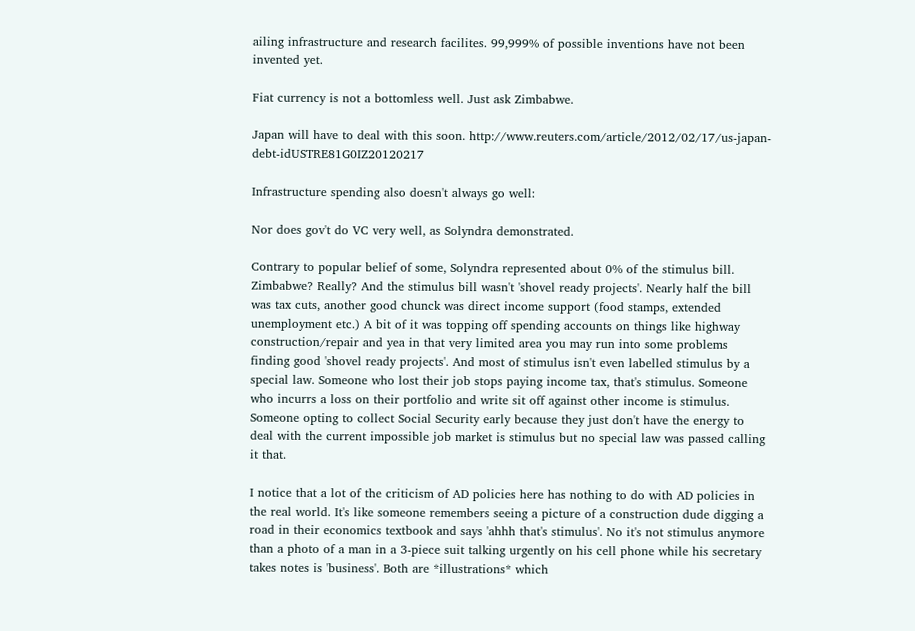ailing infrastructure and research facilites. 99,999% of possible inventions have not been invented yet.

Fiat currency is not a bottomless well. Just ask Zimbabwe.

Japan will have to deal with this soon. http://www.reuters.com/article/2012/02/17/us-japan-debt-idUSTRE81G0IZ20120217

Infrastructure spending also doesn't always go well:

Nor does gov't do VC very well, as Solyndra demonstrated.

Contrary to popular belief of some, Solyndra represented about 0% of the stimulus bill. Zimbabwe? Really? And the stimulus bill wasn't 'shovel ready projects'. Nearly half the bill was tax cuts, another good chunck was direct income support (food stamps, extended unemployment etc.) A bit of it was topping off spending accounts on things like highway construction/repair and yea in that very limited area you may run into some problems finding good 'shovel ready projects'. And most of stimulus isn't even labelled stimulus by a special law. Someone who lost their job stops paying income tax, that's stimulus. Someone who incurrs a loss on their portfolio and write sit off against other income is stimulus. Someone opting to collect Social Security early because they just don't have the energy to deal with the current impossible job market is stimulus but no special law was passed calling it that.

I notice that a lot of the criticism of AD policies here has nothing to do with AD policies in the real world. It's like someone remembers seeing a picture of a construction dude digging a road in their economics textbook and says 'ahhh that's stimulus'. No it's not stimulus anymore than a photo of a man in a 3-piece suit talking urgently on his cell phone while his secretary takes notes is 'business'. Both are *illustrations* which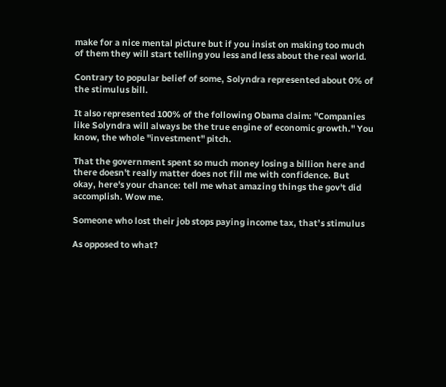make for a nice mental picture but if you insist on making too much of them they will start telling you less and less about the real world.

Contrary to popular belief of some, Solyndra represented about 0% of the stimulus bill.

It also represented 100% of the following Obama claim: "Companies like Solyndra will always be the true engine of economic growth." You know, the whole "investment" pitch.

That the government spent so much money losing a billion here and there doesn't really matter does not fill me with confidence. But okay, here's your chance: tell me what amazing things the gov't did accomplish. Wow me.

Someone who lost their job stops paying income tax, that’s stimulus

As opposed to what?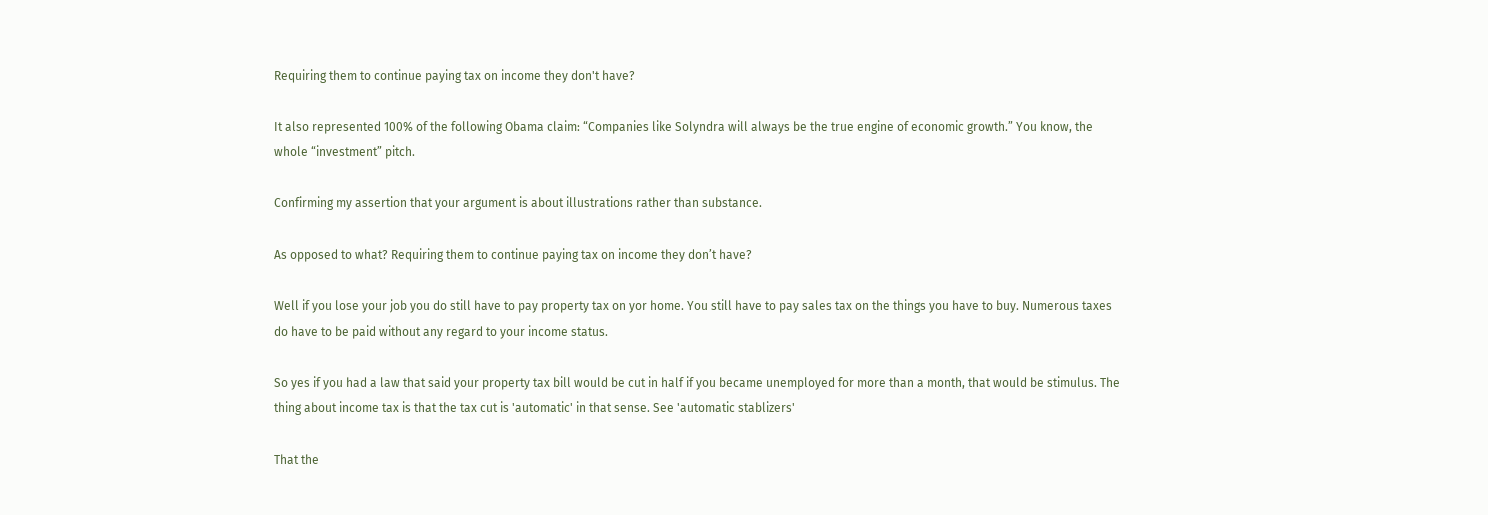Requiring them to continue paying tax on income they don't have?

It also represented 100% of the following Obama claim: “Companies like Solyndra will always be the true engine of economic growth.” You know, the whole “investment” pitch.

Confirming my assertion that your argument is about illustrations rather than substance.

As opposed to what? Requiring them to continue paying tax on income they don’t have?

Well if you lose your job you do still have to pay property tax on yor home. You still have to pay sales tax on the things you have to buy. Numerous taxes do have to be paid without any regard to your income status.

So yes if you had a law that said your property tax bill would be cut in half if you became unemployed for more than a month, that would be stimulus. The thing about income tax is that the tax cut is 'automatic' in that sense. See 'automatic stablizers'

That the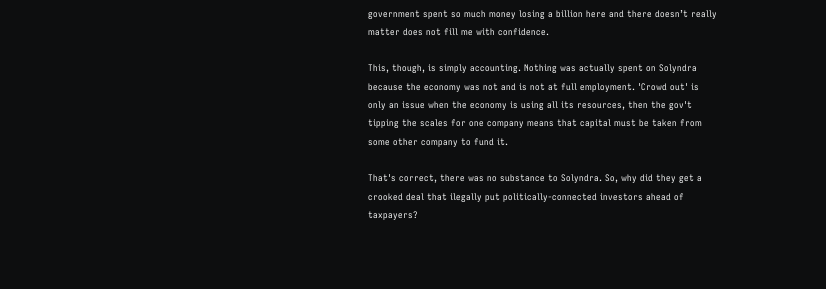government spent so much money losing a billion here and there doesn’t really matter does not fill me with confidence.

This, though, is simply accounting. Nothing was actually spent on Solyndra because the economy was not and is not at full employment. 'Crowd out' is only an issue when the economy is using all its resources, then the gov't tipping the scales for one company means that capital must be taken from some other company to fund it.

That's correct, there was no substance to Solyndra. So, why did they get a crooked deal that ilegally put politically-connected investors ahead of taxpayers?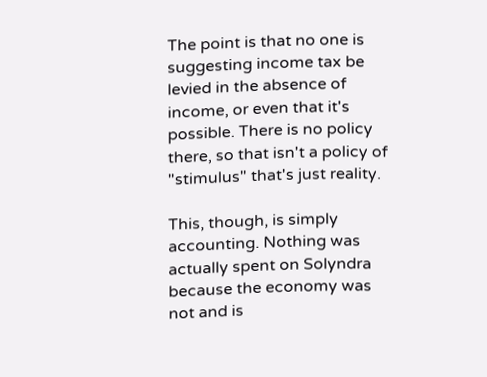The point is that no one is suggesting income tax be levied in the absence of income, or even that it's possible. There is no policy there, so that isn't a policy of "stimulus" that's just reality.

This, though, is simply accounting. Nothing was actually spent on Solyndra because the economy was not and is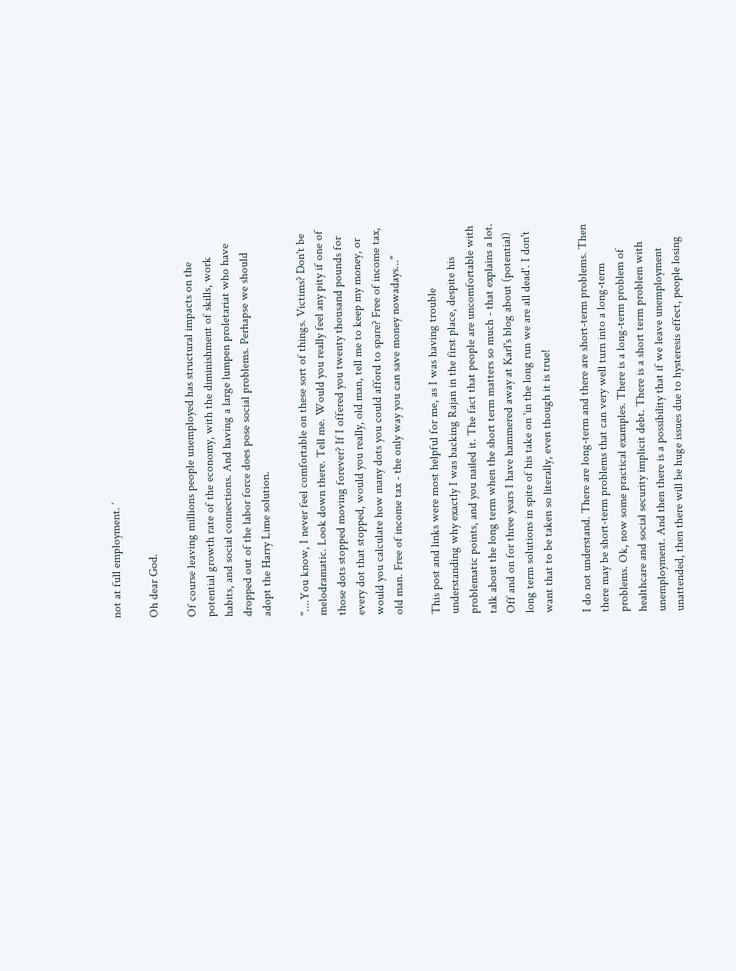not at full employment. ‘

Oh dear God.

Of course leaving millions people unemployed has structural impacts on the potential growth rate of the economy, with the diminishment of skills, work habits, and social connections. And having a large lumpen proletariat who have dropped out of the labor force does pose social problems. Perhapse we should adopt the Harry Lime solution.

"....You know, I never feel comfortable on these sort of things. Victims? Don't be melodramatic. Look down there. Tell me. Would you really feel any pity if one of those dots stopped moving forever? If I offered you twenty thousand pounds for every dot that stopped, would you really, old man, tell me to keep my money, or would you calculate how many dots you could afford to spare? Free of income tax, old man. Free of income tax - the only way you can save money nowadays..."

This post and links were most helpful for me, as I was having trouble understanding why exactly I was backing Rajan in the first place, despite his problematic points, and you nailed it. The fact that people are uncomfortable with talk about the long term when the short term matters so much - that explains a lot. Off and on for three years I have hammered away at Karl's blog about (potential) long term solutions in spite of his take on 'in the long run we are all dead'. I don't want that to be taken so literally, even though it is true!

I do not understand. There are long-term and there are short-term problems. Then there may be short-term problems that can very well turn into a long-term problems. Ok, now some practical examples. There is a long-term problem of healthcare and social security implicit debt. There is a short term problem with unemployment. And then there is a possibility that if we leave unemployment unattended, then there will be huge issues due to hysteresis effect, people losing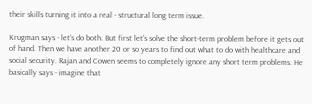their skills turning it into a real - structural long term issue.

Krugman says - let's do both. But first let's solve the short-term problem before it gets out of hand. Then we have another 20 or so years to find out what to do with healthcare and social security. Rajan and Cowen seems to completely ignore any short term problems. He basically says - imagine that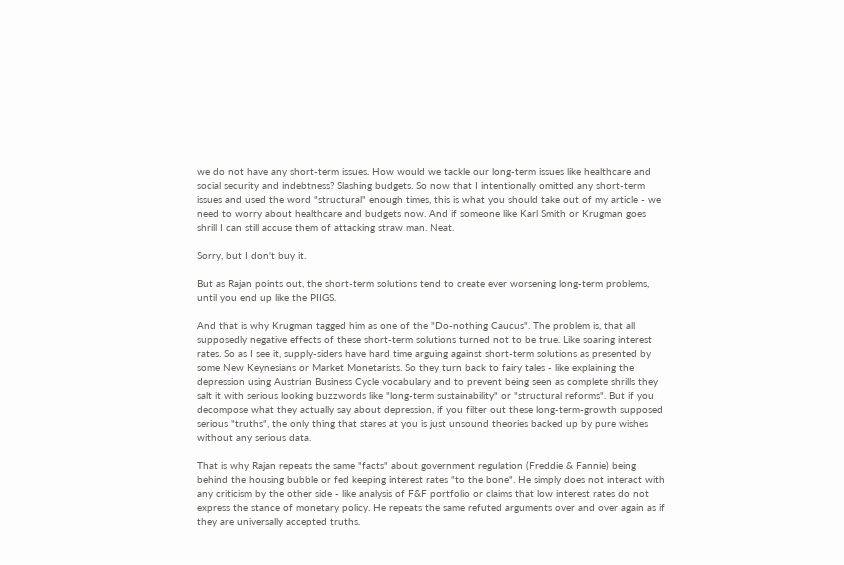we do not have any short-term issues. How would we tackle our long-term issues like healthcare and social security and indebtness? Slashing budgets. So now that I intentionally omitted any short-term issues and used the word "structural" enough times, this is what you should take out of my article - we need to worry about healthcare and budgets now. And if someone like Karl Smith or Krugman goes shrill I can still accuse them of attacking straw man. Neat.

Sorry, but I don't buy it.

But as Rajan points out, the short-term solutions tend to create ever worsening long-term problems, until you end up like the PIIGS.

And that is why Krugman tagged him as one of the "Do-nothing Caucus". The problem is, that all supposedly negative effects of these short-term solutions turned not to be true. Like soaring interest rates. So as I see it, supply-siders have hard time arguing against short-term solutions as presented by some New Keynesians or Market Monetarists. So they turn back to fairy tales - like explaining the depression using Austrian Business Cycle vocabulary and to prevent being seen as complete shrills they salt it with serious looking buzzwords like "long-term sustainability" or "structural reforms". But if you decompose what they actually say about depression, if you filter out these long-term-growth supposed serious "truths", the only thing that stares at you is just unsound theories backed up by pure wishes without any serious data.

That is why Rajan repeats the same "facts" about government regulation (Freddie & Fannie) being behind the housing bubble or fed keeping interest rates "to the bone". He simply does not interact with any criticism by the other side - like analysis of F&F portfolio or claims that low interest rates do not express the stance of monetary policy. He repeats the same refuted arguments over and over again as if they are universally accepted truths.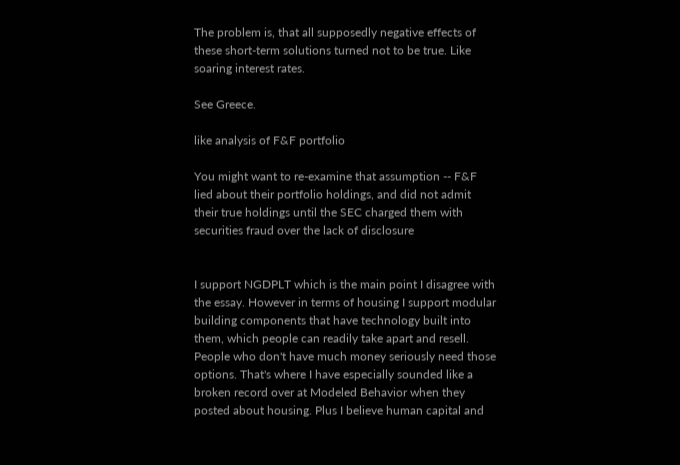The problem is, that all supposedly negative effects of these short-term solutions turned not to be true. Like soaring interest rates.

See Greece.

like analysis of F&F portfolio

You might want to re-examine that assumption -- F&F lied about their portfolio holdings, and did not admit their true holdings until the SEC charged them with securities fraud over the lack of disclosure


I support NGDPLT which is the main point I disagree with the essay. However in terms of housing I support modular building components that have technology built into them, which people can readily take apart and resell. People who don't have much money seriously need those options. That's where I have especially sounded like a broken record over at Modeled Behavior when they posted about housing. Plus I believe human capital and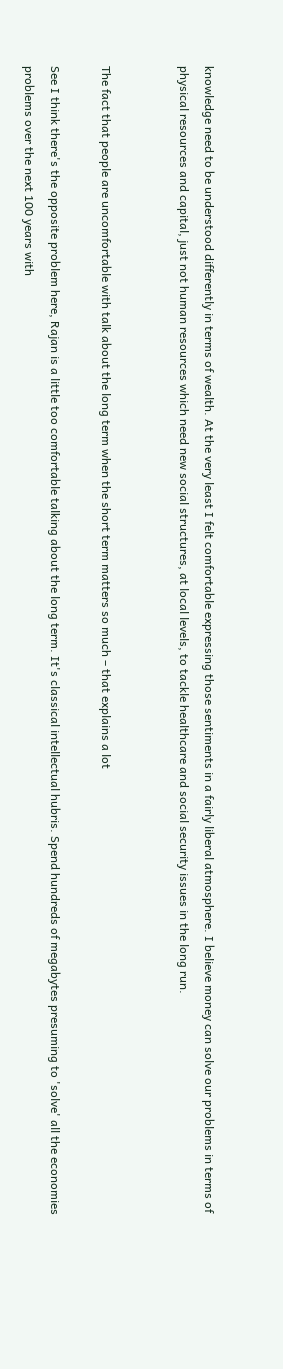knowledge need to be understood differently in terms of wealth. At the very least I felt comfortable expressing those sentiments in a fairly liberal atmosphere. I believe money can solve our problems in terms of physical resources and capital, just not human resources which need new social structures, at local levels, to tackle healthcare and social security issues in the long run.


The fact that people are uncomfortable with talk about the long term when the short term matters so much – that explains a lot

See I think there's the opposite problem here, Rajan is a little too comfortable talking about the long term. It's classical intellectual hubris. Spend hundreds of megabytes presuming to 'solve' all the economies problems over the next 100 years with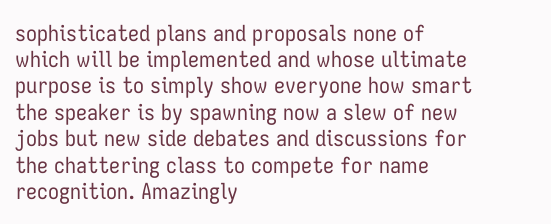sophisticated plans and proposals none of which will be implemented and whose ultimate purpose is to simply show everyone how smart the speaker is by spawning now a slew of new jobs but new side debates and discussions for the chattering class to compete for name recognition. Amazingly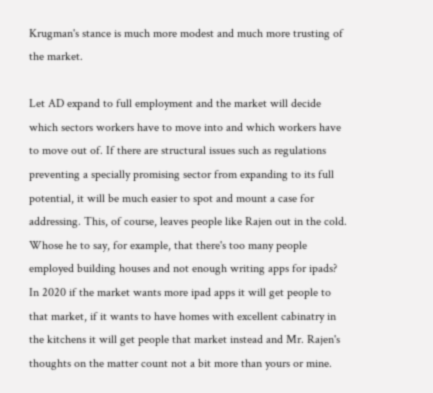Krugman's stance is much more modest and much more trusting of the market.

Let AD expand to full employment and the market will decide which sectors workers have to move into and which workers have to move out of. If there are structural issues such as regulations preventing a specially promising sector from expanding to its full potential, it will be much easier to spot and mount a case for addressing. This, of course, leaves people like Rajen out in the cold. Whose he to say, for example, that there's too many people employed building houses and not enough writing apps for ipads? In 2020 if the market wants more ipad apps it will get people to that market, if it wants to have homes with excellent cabinatry in the kitchens it will get people that market instead and Mr. Rajen's thoughts on the matter count not a bit more than yours or mine.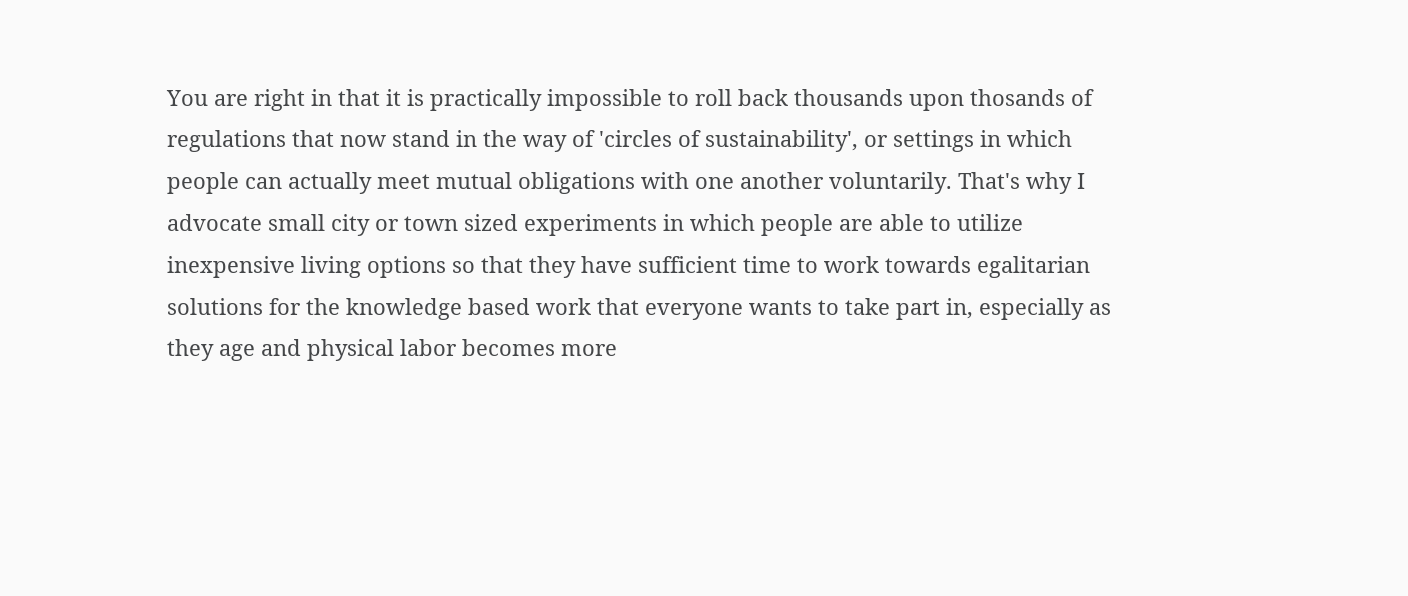You are right in that it is practically impossible to roll back thousands upon thosands of regulations that now stand in the way of 'circles of sustainability', or settings in which people can actually meet mutual obligations with one another voluntarily. That's why I advocate small city or town sized experiments in which people are able to utilize inexpensive living options so that they have sufficient time to work towards egalitarian solutions for the knowledge based work that everyone wants to take part in, especially as they age and physical labor becomes more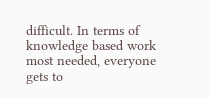difficult. In terms of knowledge based work most needed, everyone gets to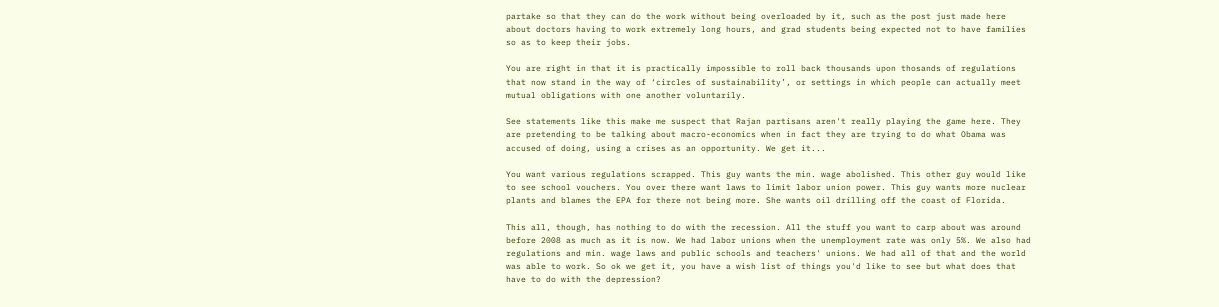partake so that they can do the work without being overloaded by it, such as the post just made here about doctors having to work extremely long hours, and grad students being expected not to have families so as to keep their jobs.

You are right in that it is practically impossible to roll back thousands upon thosands of regulations that now stand in the way of ‘circles of sustainability’, or settings in which people can actually meet mutual obligations with one another voluntarily.

See statements like this make me suspect that Rajan partisans aren't really playing the game here. They are pretending to be talking about macro-economics when in fact they are trying to do what Obama was accused of doing, using a crises as an opportunity. We get it...

You want various regulations scrapped. This guy wants the min. wage abolished. This other guy would like to see school vouchers. You over there want laws to limit labor union power. This guy wants more nuclear plants and blames the EPA for there not being more. She wants oil drilling off the coast of Florida.

This all, though, has nothing to do with the recession. All the stuff you want to carp about was around before 2008 as much as it is now. We had labor unions when the unemployment rate was only 5%. We also had regulations and min. wage laws and public schools and teachers' unions. We had all of that and the world was able to work. So ok we get it, you have a wish list of things you'd like to see but what does that have to do with the depression?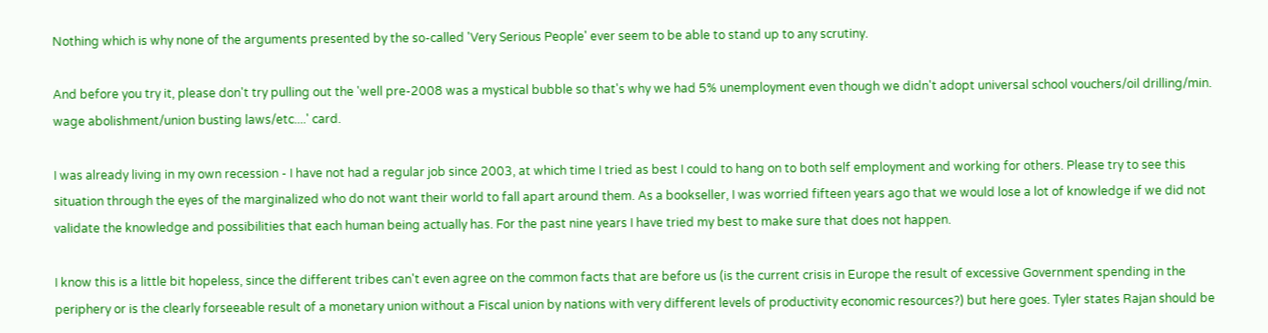Nothing which is why none of the arguments presented by the so-called 'Very Serious People' ever seem to be able to stand up to any scrutiny.

And before you try it, please don't try pulling out the 'well pre-2008 was a mystical bubble so that's why we had 5% unemployment even though we didn't adopt universal school vouchers/oil drilling/min. wage abolishment/union busting laws/etc....' card.

I was already living in my own recession - I have not had a regular job since 2003, at which time I tried as best I could to hang on to both self employment and working for others. Please try to see this situation through the eyes of the marginalized who do not want their world to fall apart around them. As a bookseller, I was worried fifteen years ago that we would lose a lot of knowledge if we did not validate the knowledge and possibilities that each human being actually has. For the past nine years I have tried my best to make sure that does not happen.

I know this is a little bit hopeless, since the different tribes can't even agree on the common facts that are before us (is the current crisis in Europe the result of excessive Government spending in the periphery or is the clearly forseeable result of a monetary union without a Fiscal union by nations with very different levels of productivity economic resources?) but here goes. Tyler states Rajan should be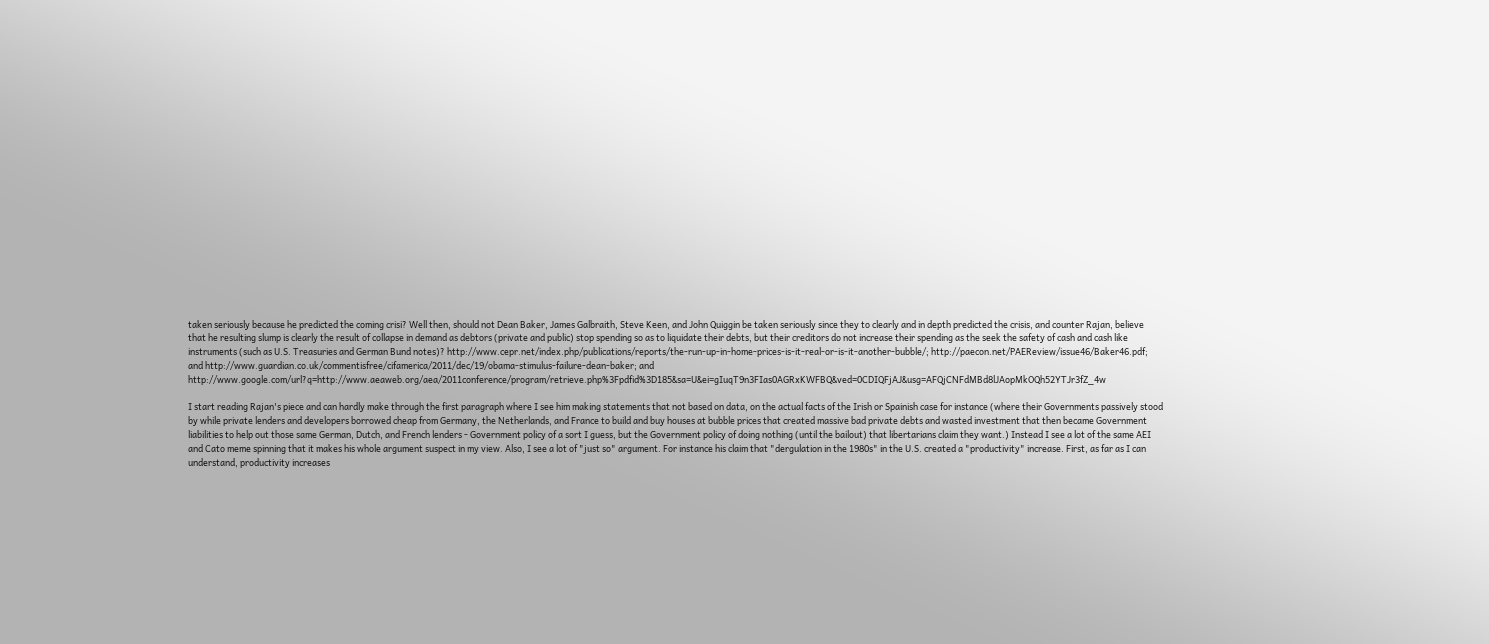taken seriously because he predicted the coming crisi? Well then, should not Dean Baker, James Galbraith, Steve Keen, and John Quiggin be taken seriously since they to clearly and in depth predicted the crisis, and counter Rajan, believe that he resulting slump is clearly the result of collapse in demand as debtors (private and public) stop spending so as to liquidate their debts, but their creditors do not increase their spending as the seek the safety of cash and cash like instruments (such as U.S. Treasuries and German Bund notes)? http://www.cepr.net/index.php/publications/reports/the-run-up-in-home-prices-is-it-real-or-is-it-another-bubble/; http://paecon.net/PAEReview/issue46/Baker46.pdf; and http://www.guardian.co.uk/commentisfree/cifamerica/2011/dec/19/obama-stimulus-failure-dean-baker; and http://www.google.com/url?q=http://www.aeaweb.org/aea/2011conference/program/retrieve.php%3Fpdfid%3D185&sa=U&ei=gIuqT9n3FIas0AGRxKWFBQ&ved=0CDIQFjAJ&usg=AFQjCNFdMBd8lJAopMkOQh52YTJr3fZ_4w

I start reading Rajan's piece and can hardly make through the first paragraph where I see him making statements that not based on data, on the actual facts of the Irish or Spainish case for instance (where their Governments passively stood by while private lenders and developers borrowed cheap from Germany, the Netherlands, and France to build and buy houses at bubble prices that created massive bad private debts and wasted investment that then became Government liabilities to help out those same German, Dutch, and French lenders - Government policy of a sort I guess, but the Government policy of doing nothing (until the bailout) that libertarians claim they want.) Instead I see a lot of the same AEI and Cato meme spinning that it makes his whole argument suspect in my view. Also, I see a lot of "just so" argument. For instance his claim that "dergulation in the 1980s" in the U.S. created a "productivity" increase. First, as far as I can understand, productivity increases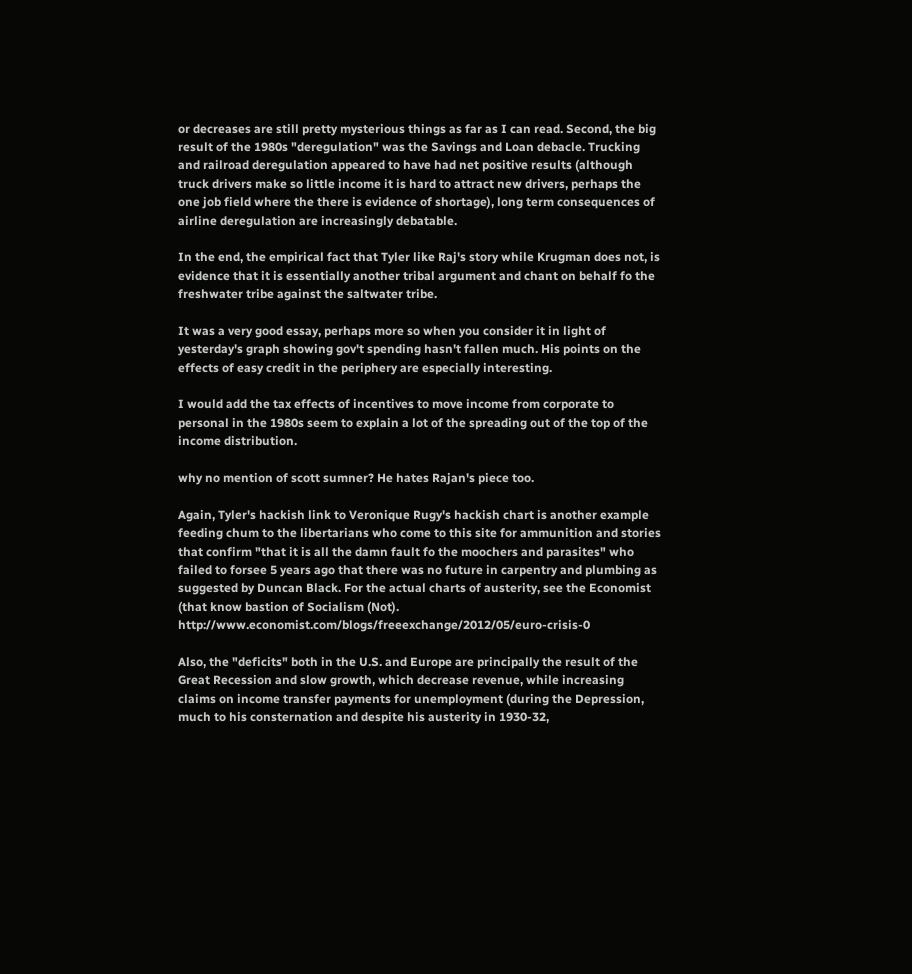or decreases are still pretty mysterious things as far as I can read. Second, the big result of the 1980s "deregulation" was the Savings and Loan debacle. Trucking and railroad deregulation appeared to have had net positive results (although truck drivers make so little income it is hard to attract new drivers, perhaps the one job field where the there is evidence of shortage), long term consequences of airline deregulation are increasingly debatable.

In the end, the empirical fact that Tyler like Raj's story while Krugman does not, is evidence that it is essentially another tribal argument and chant on behalf fo the freshwater tribe against the saltwater tribe.

It was a very good essay, perhaps more so when you consider it in light of yesterday's graph showing gov't spending hasn't fallen much. His points on the effects of easy credit in the periphery are especially interesting.

I would add the tax effects of incentives to move income from corporate to personal in the 1980s seem to explain a lot of the spreading out of the top of the income distribution.

why no mention of scott sumner? He hates Rajan's piece too.

Again, Tyler's hackish link to Veronique Rugy's hackish chart is another example feeding chum to the libertarians who come to this site for ammunition and stories that confirm "that it is all the damn fault fo the moochers and parasites" who failed to forsee 5 years ago that there was no future in carpentry and plumbing as suggested by Duncan Black. For the actual charts of austerity, see the Economist (that know bastion of Socialism (Not). http://www.economist.com/blogs/freeexchange/2012/05/euro-crisis-0

Also, the "deficits" both in the U.S. and Europe are principally the result of the Great Recession and slow growth, which decrease revenue, while increasing claims on income transfer payments for unemployment (during the Depression, much to his consternation and despite his austerity in 1930-32,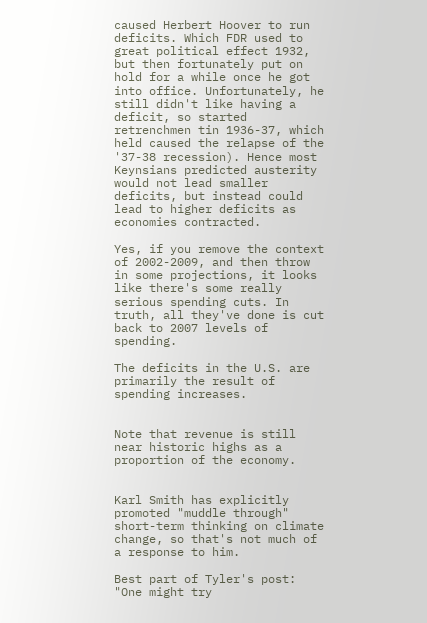caused Herbert Hoover to run deficits. Which FDR used to great political effect 1932, but then fortunately put on hold for a while once he got into office. Unfortunately, he still didn't like having a deficit, so started retrenchmen tin 1936-37, which held caused the relapse of the '37-38 recession). Hence most Keynsians predicted austerity would not lead smaller deficits, but instead could lead to higher deficits as economies contracted.

Yes, if you remove the context of 2002-2009, and then throw in some projections, it looks like there's some really serious spending cuts. In truth, all they've done is cut back to 2007 levels of spending.

The deficits in the U.S. are primarily the result of spending increases.


Note that revenue is still near historic highs as a proportion of the economy.


Karl Smith has explicitly promoted "muddle through" short-term thinking on climate change, so that's not much of a response to him.

Best part of Tyler's post: "One might try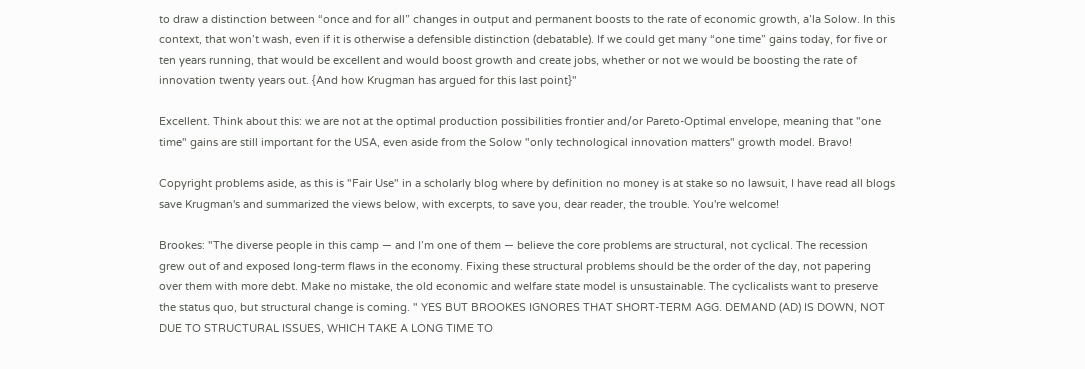to draw a distinction between “once and for all” changes in output and permanent boosts to the rate of economic growth, a’la Solow. In this context, that won’t wash, even if it is otherwise a defensible distinction (debatable). If we could get many “one time” gains today, for five or ten years running, that would be excellent and would boost growth and create jobs, whether or not we would be boosting the rate of innovation twenty years out. {And how Krugman has argued for this last point}"

Excellent. Think about this: we are not at the optimal production possibilities frontier and/or Pareto-Optimal envelope, meaning that "one time" gains are still important for the USA, even aside from the Solow "only technological innovation matters" growth model. Bravo!

Copyright problems aside, as this is "Fair Use" in a scholarly blog where by definition no money is at stake so no lawsuit, I have read all blogs save Krugman's and summarized the views below, with excerpts, to save you, dear reader, the trouble. You're welcome!

Brookes: "The diverse people in this camp — and I’m one of them — believe the core problems are structural, not cyclical. The recession grew out of and exposed long-term flaws in the economy. Fixing these structural problems should be the order of the day, not papering over them with more debt. Make no mistake, the old economic and welfare state model is unsustainable. The cyclicalists want to preserve the status quo, but structural change is coming. " YES BUT BROOKES IGNORES THAT SHORT-TERM AGG. DEMAND (AD) IS DOWN, NOT DUE TO STRUCTURAL ISSUES, WHICH TAKE A LONG TIME TO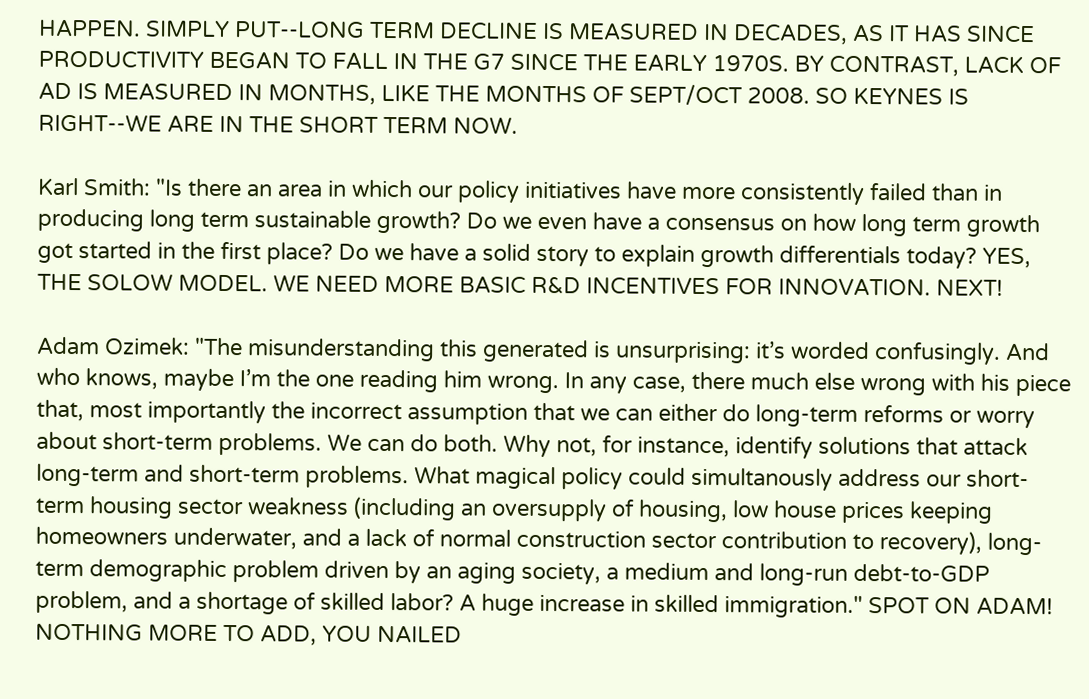HAPPEN. SIMPLY PUT--LONG TERM DECLINE IS MEASURED IN DECADES, AS IT HAS SINCE PRODUCTIVITY BEGAN TO FALL IN THE G7 SINCE THE EARLY 1970S. BY CONTRAST, LACK OF AD IS MEASURED IN MONTHS, LIKE THE MONTHS OF SEPT/OCT 2008. SO KEYNES IS RIGHT--WE ARE IN THE SHORT TERM NOW.

Karl Smith: "Is there an area in which our policy initiatives have more consistently failed than in producing long term sustainable growth? Do we even have a consensus on how long term growth got started in the first place? Do we have a solid story to explain growth differentials today? YES, THE SOLOW MODEL. WE NEED MORE BASIC R&D INCENTIVES FOR INNOVATION. NEXT!

Adam Ozimek: "The misunderstanding this generated is unsurprising: it’s worded confusingly. And who knows, maybe I’m the one reading him wrong. In any case, there much else wrong with his piece that, most importantly the incorrect assumption that we can either do long-term reforms or worry about short-term problems. We can do both. Why not, for instance, identify solutions that attack long-term and short-term problems. What magical policy could simultanously address our short-term housing sector weakness (including an oversupply of housing, low house prices keeping homeowners underwater, and a lack of normal construction sector contribution to recovery), long-term demographic problem driven by an aging society, a medium and long-run debt-to-GDP problem, and a shortage of skilled labor? A huge increase in skilled immigration." SPOT ON ADAM! NOTHING MORE TO ADD, YOU NAILED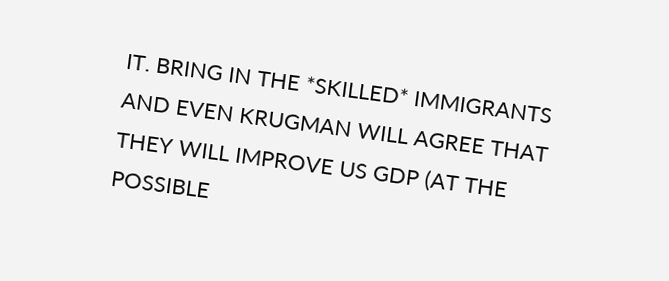IT. BRING IN THE *SKILLED* IMMIGRANTS AND EVEN KRUGMAN WILL AGREE THAT THEY WILL IMPROVE US GDP (AT THE POSSIBLE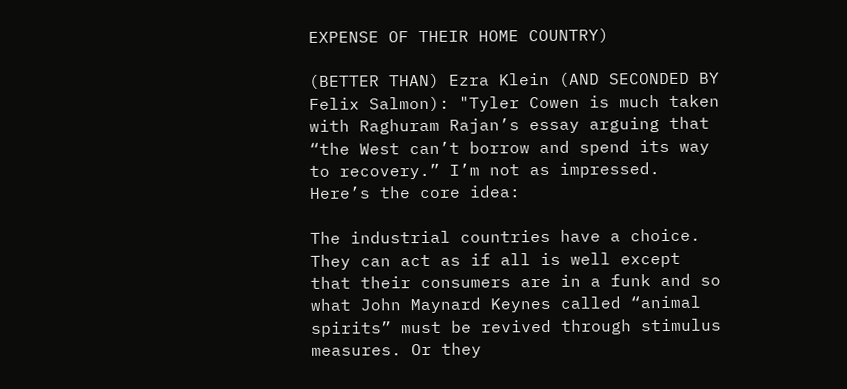EXPENSE OF THEIR HOME COUNTRY)

(BETTER THAN) Ezra Klein (AND SECONDED BY Felix Salmon): "Tyler Cowen is much taken with Raghuram Rajan’s essay arguing that “the West can’t borrow and spend its way to recovery.” I’m not as impressed. Here’s the core idea:

The industrial countries have a choice. They can act as if all is well except that their consumers are in a funk and so what John Maynard Keynes called “animal spirits” must be revived through stimulus measures. Or they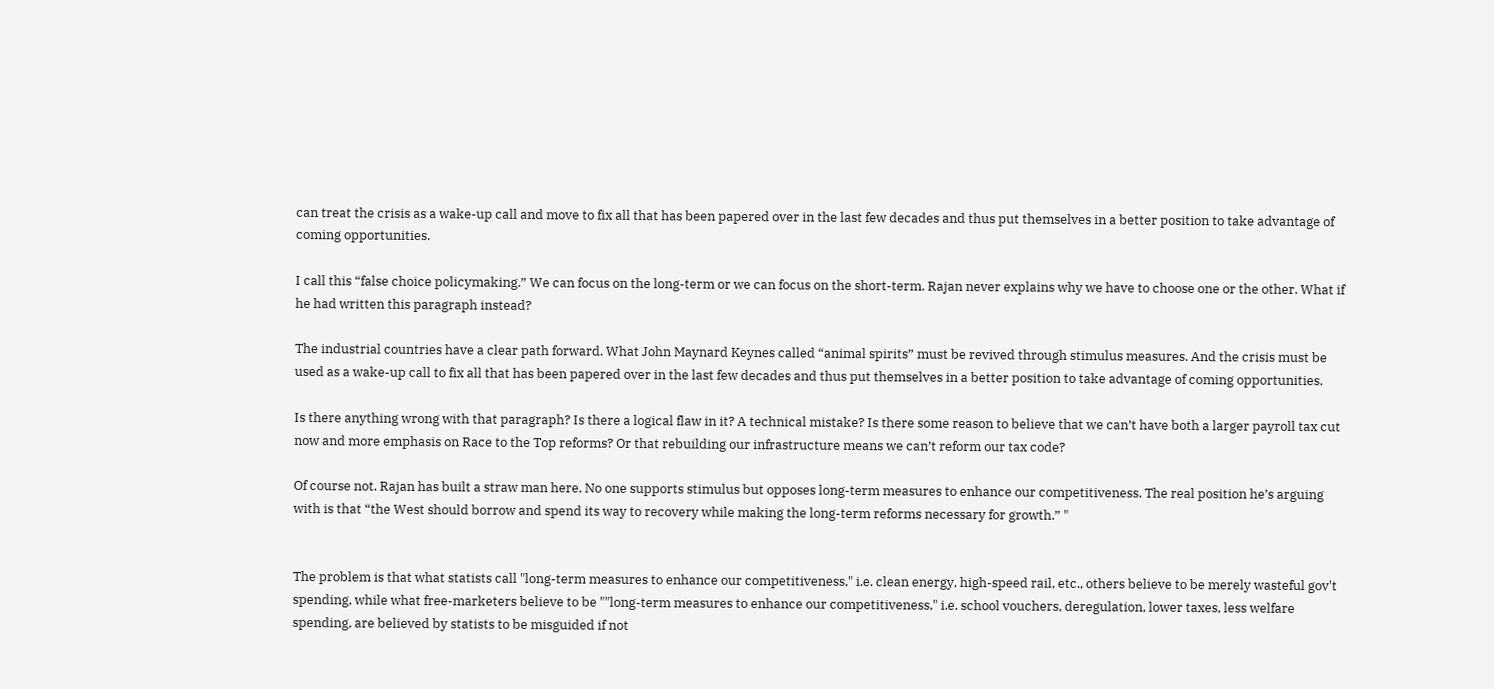can treat the crisis as a wake-up call and move to fix all that has been papered over in the last few decades and thus put themselves in a better position to take advantage of coming opportunities.

I call this “false choice policymaking.” We can focus on the long-term or we can focus on the short-term. Rajan never explains why we have to choose one or the other. What if he had written this paragraph instead?

The industrial countries have a clear path forward. What John Maynard Keynes called “animal spirits” must be revived through stimulus measures. And the crisis must be used as a wake-up call to fix all that has been papered over in the last few decades and thus put themselves in a better position to take advantage of coming opportunities.

Is there anything wrong with that paragraph? Is there a logical flaw in it? A technical mistake? Is there some reason to believe that we can’t have both a larger payroll tax cut now and more emphasis on Race to the Top reforms? Or that rebuilding our infrastructure means we can’t reform our tax code?

Of course not. Rajan has built a straw man here. No one supports stimulus but opposes long-term measures to enhance our competitiveness. The real position he’s arguing with is that “the West should borrow and spend its way to recovery while making the long-term reforms necessary for growth.” "


The problem is that what statists call "long-term measures to enhance our competitiveness," i.e. clean energy, high-speed rail, etc., others believe to be merely wasteful gov't spending, while what free-marketers believe to be ""long-term measures to enhance our competitiveness," i.e. school vouchers, deregulation, lower taxes, less welfare spending, are believed by statists to be misguided if not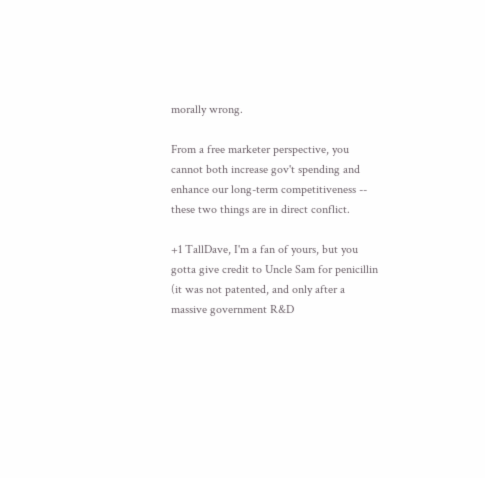morally wrong.

From a free marketer perspective, you cannot both increase gov't spending and enhance our long-term competitiveness -- these two things are in direct conflict.

+1 TallDave, I'm a fan of yours, but you gotta give credit to Uncle Sam for penicillin (it was not patented, and only after a massive government R&D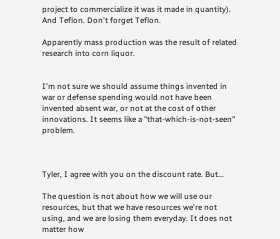project to commercialize it was it made in quantity). And Teflon. Don't forget Teflon.

Apparently mass production was the result of related research into corn liquor.


I'm not sure we should assume things invented in war or defense spending would not have been invented absent war, or not at the cost of other innovations. It seems like a "that-which-is-not-seen" problem.



Tyler, I agree with you on the discount rate. But...

The question is not about how we will use our resources, but that we have resources we're not using, and we are losing them everyday. It does not matter how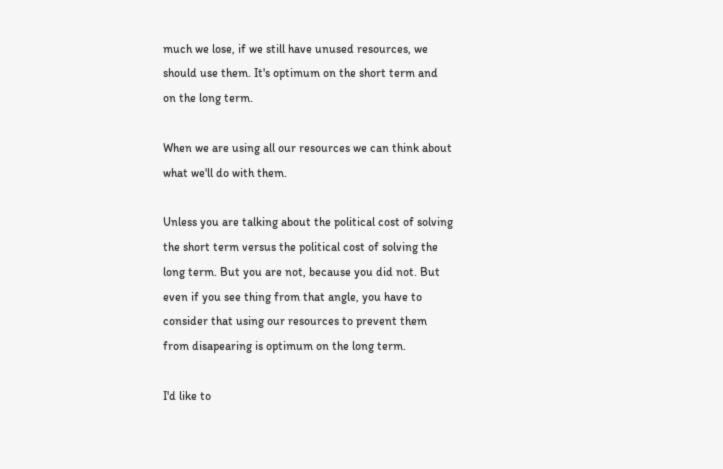much we lose, if we still have unused resources, we should use them. It's optimum on the short term and on the long term.

When we are using all our resources we can think about what we'll do with them.

Unless you are talking about the political cost of solving the short term versus the political cost of solving the long term. But you are not, because you did not. But even if you see thing from that angle, you have to consider that using our resources to prevent them from disapearing is optimum on the long term.

I'd like to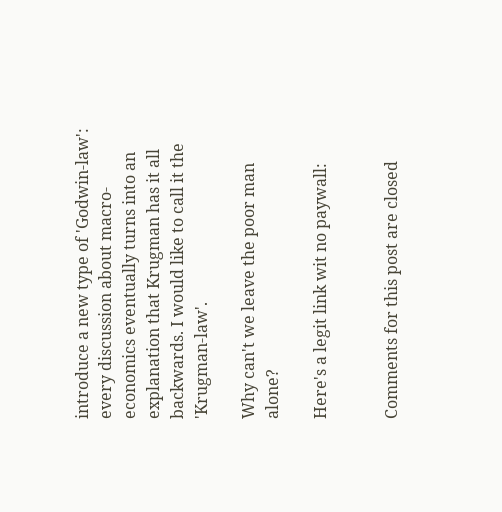introduce a new type of 'Godwin-law': every discussion about macro-economics eventually turns into an explanation that Krugman has it all backwards. I would like to call it the 'Krugman-law'.

Why can't we leave the poor man alone?

Here's a legit link wit no paywall:


Comments for this post are closed